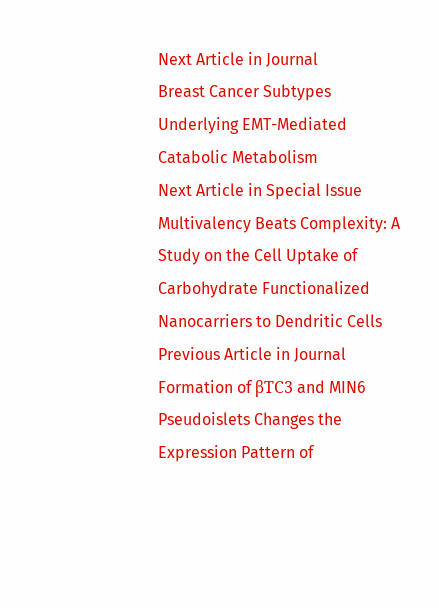Next Article in Journal
Breast Cancer Subtypes Underlying EMT-Mediated Catabolic Metabolism
Next Article in Special Issue
Multivalency Beats Complexity: A Study on the Cell Uptake of Carbohydrate Functionalized Nanocarriers to Dendritic Cells
Previous Article in Journal
Formation of βTC3 and MIN6 Pseudoislets Changes the Expression Pattern of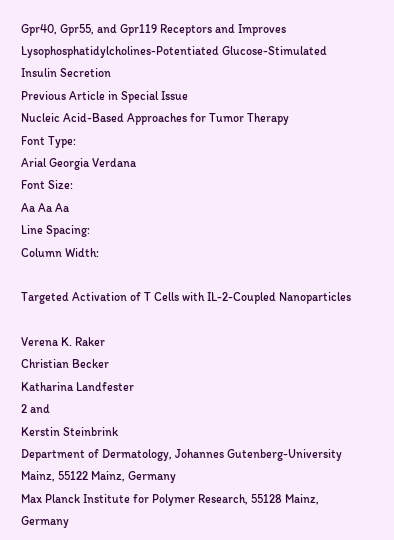Gpr40, Gpr55, and Gpr119 Receptors and Improves Lysophosphatidylcholines-Potentiated Glucose-Stimulated Insulin Secretion
Previous Article in Special Issue
Nucleic Acid-Based Approaches for Tumor Therapy
Font Type:
Arial Georgia Verdana
Font Size:
Aa Aa Aa
Line Spacing:
Column Width:

Targeted Activation of T Cells with IL-2-Coupled Nanoparticles

Verena K. Raker
Christian Becker
Katharina Landfester
2 and
Kerstin Steinbrink
Department of Dermatology, Johannes Gutenberg-University Mainz, 55122 Mainz, Germany
Max Planck Institute for Polymer Research, 55128 Mainz, Germany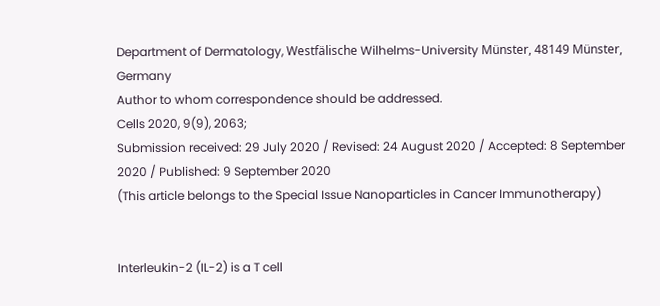Department of Dermatology, Westfälische Wilhelms-University Münster, 48149 Münster, Germany
Author to whom correspondence should be addressed.
Cells 2020, 9(9), 2063;
Submission received: 29 July 2020 / Revised: 24 August 2020 / Accepted: 8 September 2020 / Published: 9 September 2020
(This article belongs to the Special Issue Nanoparticles in Cancer Immunotherapy)


Interleukin-2 (IL-2) is a T cell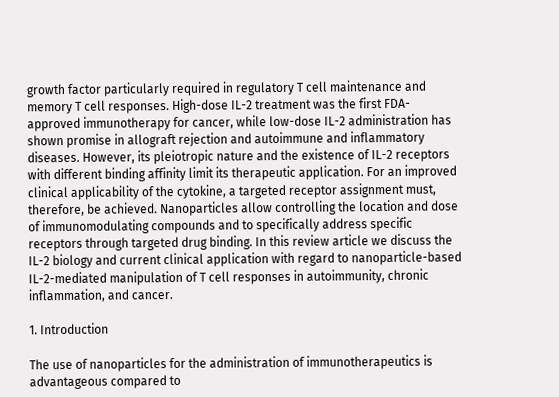growth factor particularly required in regulatory T cell maintenance and memory T cell responses. High-dose IL-2 treatment was the first FDA-approved immunotherapy for cancer, while low-dose IL-2 administration has shown promise in allograft rejection and autoimmune and inflammatory diseases. However, its pleiotropic nature and the existence of IL-2 receptors with different binding affinity limit its therapeutic application. For an improved clinical applicability of the cytokine, a targeted receptor assignment must, therefore, be achieved. Nanoparticles allow controlling the location and dose of immunomodulating compounds and to specifically address specific receptors through targeted drug binding. In this review article we discuss the IL-2 biology and current clinical application with regard to nanoparticle-based IL-2-mediated manipulation of T cell responses in autoimmunity, chronic inflammation, and cancer.

1. Introduction

The use of nanoparticles for the administration of immunotherapeutics is advantageous compared to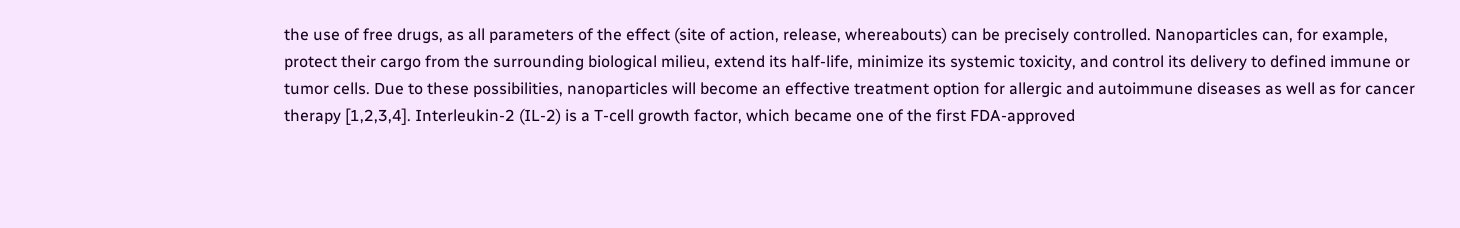the use of free drugs, as all parameters of the effect (site of action, release, whereabouts) can be precisely controlled. Nanoparticles can, for example, protect their cargo from the surrounding biological milieu, extend its half-life, minimize its systemic toxicity, and control its delivery to defined immune or tumor cells. Due to these possibilities, nanoparticles will become an effective treatment option for allergic and autoimmune diseases as well as for cancer therapy [1,2,3,4]. Interleukin-2 (IL-2) is a T-cell growth factor, which became one of the first FDA-approved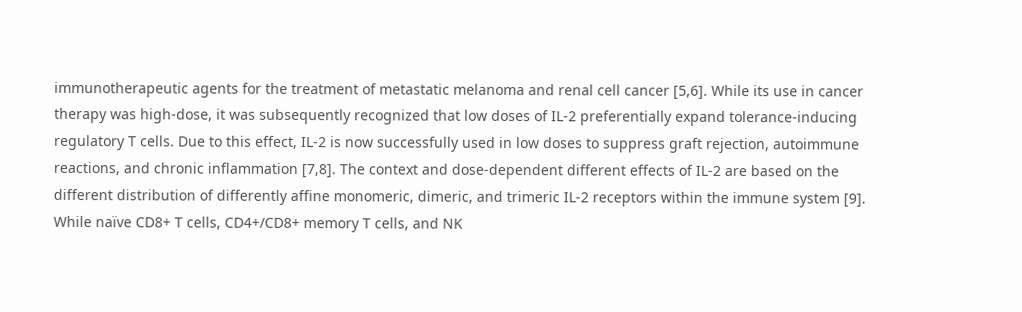immunotherapeutic agents for the treatment of metastatic melanoma and renal cell cancer [5,6]. While its use in cancer therapy was high-dose, it was subsequently recognized that low doses of IL-2 preferentially expand tolerance-inducing regulatory T cells. Due to this effect, IL-2 is now successfully used in low doses to suppress graft rejection, autoimmune reactions, and chronic inflammation [7,8]. The context and dose-dependent different effects of IL-2 are based on the different distribution of differently affine monomeric, dimeric, and trimeric IL-2 receptors within the immune system [9]. While naïve CD8+ T cells, CD4+/CD8+ memory T cells, and NK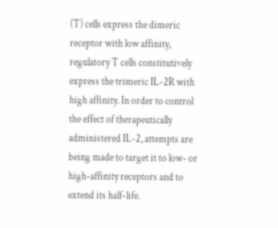(T) cells express the dimeric receptor with low affinity, regulatory T cells constitutively express the trimeric IL-2R with high affinity. In order to control the effect of therapeutically administered IL-2, attempts are being made to target it to low- or high-affinity receptors and to extend its half-life.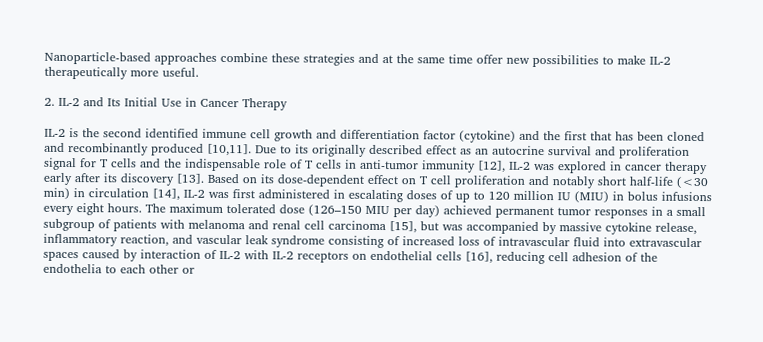Nanoparticle-based approaches combine these strategies and at the same time offer new possibilities to make IL-2 therapeutically more useful.

2. IL-2 and Its Initial Use in Cancer Therapy

IL-2 is the second identified immune cell growth and differentiation factor (cytokine) and the first that has been cloned and recombinantly produced [10,11]. Due to its originally described effect as an autocrine survival and proliferation signal for T cells and the indispensable role of T cells in anti-tumor immunity [12], IL-2 was explored in cancer therapy early after its discovery [13]. Based on its dose-dependent effect on T cell proliferation and notably short half-life (<30 min) in circulation [14], IL-2 was first administered in escalating doses of up to 120 million IU (MIU) in bolus infusions every eight hours. The maximum tolerated dose (126–150 MIU per day) achieved permanent tumor responses in a small subgroup of patients with melanoma and renal cell carcinoma [15], but was accompanied by massive cytokine release, inflammatory reaction, and vascular leak syndrome consisting of increased loss of intravascular fluid into extravascular spaces caused by interaction of IL-2 with IL-2 receptors on endothelial cells [16], reducing cell adhesion of the endothelia to each other or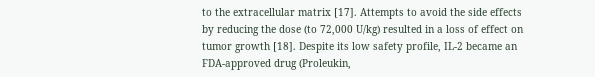to the extracellular matrix [17]. Attempts to avoid the side effects by reducing the dose (to 72,000 U/kg) resulted in a loss of effect on tumor growth [18]. Despite its low safety profile, IL-2 became an FDA-approved drug (Proleukin,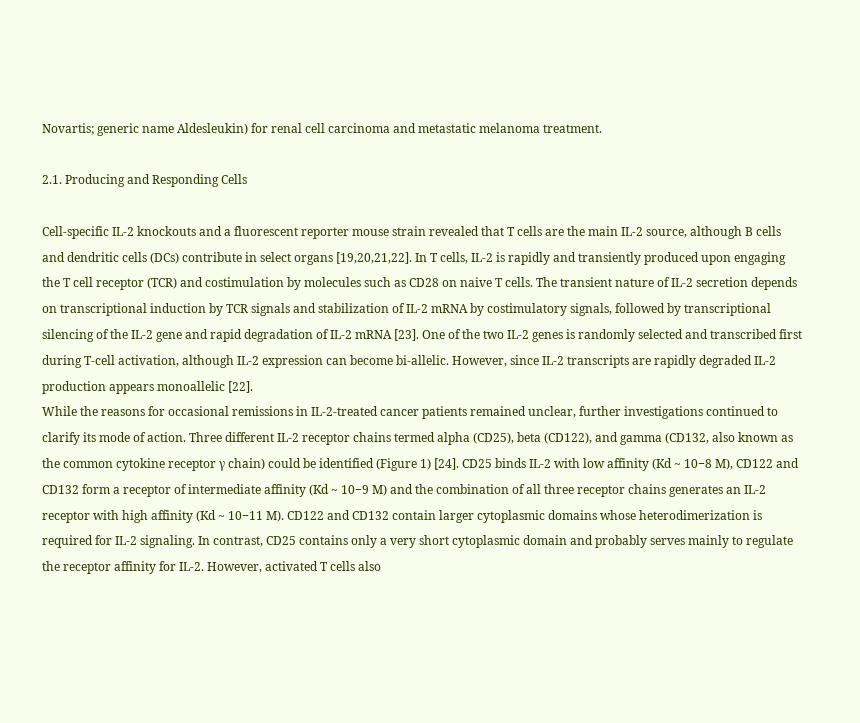Novartis; generic name Aldesleukin) for renal cell carcinoma and metastatic melanoma treatment.

2.1. Producing and Responding Cells

Cell-specific IL-2 knockouts and a fluorescent reporter mouse strain revealed that T cells are the main IL-2 source, although B cells and dendritic cells (DCs) contribute in select organs [19,20,21,22]. In T cells, IL-2 is rapidly and transiently produced upon engaging the T cell receptor (TCR) and costimulation by molecules such as CD28 on naive T cells. The transient nature of IL-2 secretion depends on transcriptional induction by TCR signals and stabilization of IL-2 mRNA by costimulatory signals, followed by transcriptional silencing of the IL-2 gene and rapid degradation of IL-2 mRNA [23]. One of the two IL-2 genes is randomly selected and transcribed first during T-cell activation, although IL-2 expression can become bi-allelic. However, since IL-2 transcripts are rapidly degraded IL-2 production appears monoallelic [22].
While the reasons for occasional remissions in IL-2-treated cancer patients remained unclear, further investigations continued to clarify its mode of action. Three different IL-2 receptor chains termed alpha (CD25), beta (CD122), and gamma (CD132, also known as the common cytokine receptor γ chain) could be identified (Figure 1) [24]. CD25 binds IL-2 with low affinity (Kd ~ 10−8 M), CD122 and CD132 form a receptor of intermediate affinity (Kd ~ 10−9 M) and the combination of all three receptor chains generates an IL-2 receptor with high affinity (Kd ~ 10−11 M). CD122 and CD132 contain larger cytoplasmic domains whose heterodimerization is required for IL-2 signaling. In contrast, CD25 contains only a very short cytoplasmic domain and probably serves mainly to regulate the receptor affinity for IL-2. However, activated T cells also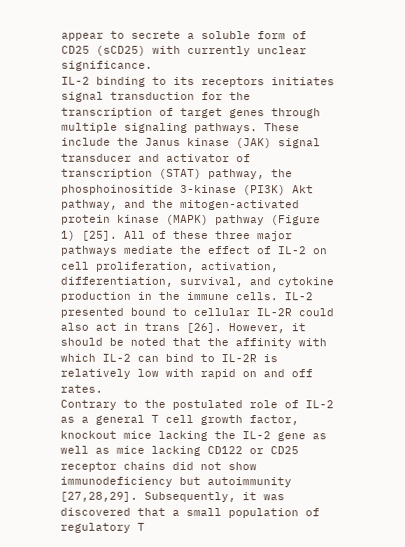appear to secrete a soluble form of CD25 (sCD25) with currently unclear significance.
IL-2 binding to its receptors initiates signal transduction for the transcription of target genes through multiple signaling pathways. These include the Janus kinase (JAK) signal transducer and activator of transcription (STAT) pathway, the phosphoinositide 3-kinase (PI3K) Akt pathway, and the mitogen-activated protein kinase (MAPK) pathway (Figure 1) [25]. All of these three major pathways mediate the effect of IL-2 on cell proliferation, activation, differentiation, survival, and cytokine production in the immune cells. IL-2 presented bound to cellular IL-2R could also act in trans [26]. However, it should be noted that the affinity with which IL-2 can bind to IL-2R is relatively low with rapid on and off rates.
Contrary to the postulated role of IL-2 as a general T cell growth factor, knockout mice lacking the IL-2 gene as well as mice lacking CD122 or CD25 receptor chains did not show immunodeficiency but autoimmunity [27,28,29]. Subsequently, it was discovered that a small population of regulatory T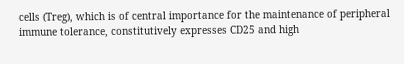cells (Treg), which is of central importance for the maintenance of peripheral immune tolerance, constitutively expresses CD25 and high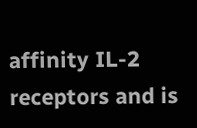affinity IL-2 receptors and is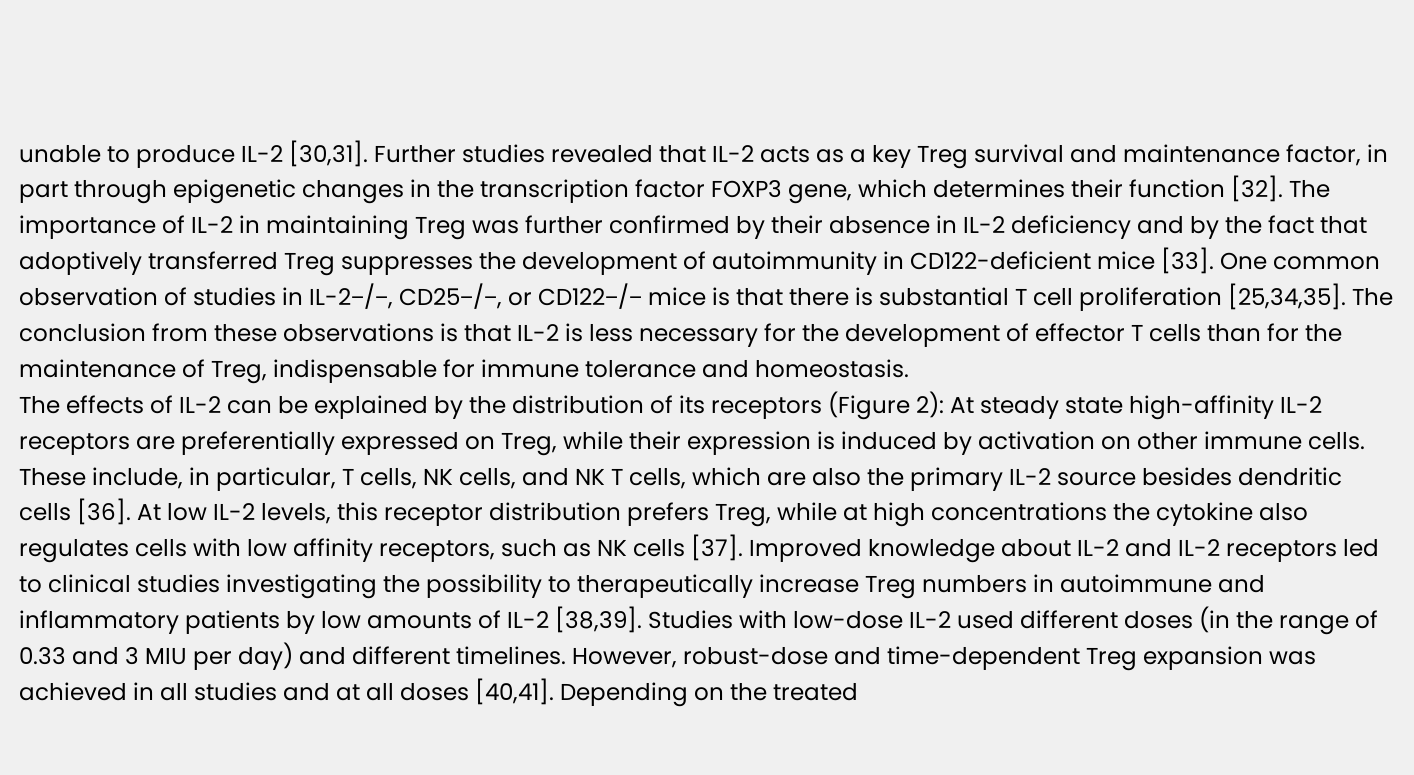unable to produce IL-2 [30,31]. Further studies revealed that IL-2 acts as a key Treg survival and maintenance factor, in part through epigenetic changes in the transcription factor FOXP3 gene, which determines their function [32]. The importance of IL-2 in maintaining Treg was further confirmed by their absence in IL-2 deficiency and by the fact that adoptively transferred Treg suppresses the development of autoimmunity in CD122-deficient mice [33]. One common observation of studies in IL-2−/−, CD25−/−, or CD122−/− mice is that there is substantial T cell proliferation [25,34,35]. The conclusion from these observations is that IL-2 is less necessary for the development of effector T cells than for the maintenance of Treg, indispensable for immune tolerance and homeostasis.
The effects of IL-2 can be explained by the distribution of its receptors (Figure 2): At steady state high-affinity IL-2 receptors are preferentially expressed on Treg, while their expression is induced by activation on other immune cells. These include, in particular, T cells, NK cells, and NK T cells, which are also the primary IL-2 source besides dendritic cells [36]. At low IL-2 levels, this receptor distribution prefers Treg, while at high concentrations the cytokine also regulates cells with low affinity receptors, such as NK cells [37]. Improved knowledge about IL-2 and IL-2 receptors led to clinical studies investigating the possibility to therapeutically increase Treg numbers in autoimmune and inflammatory patients by low amounts of IL-2 [38,39]. Studies with low-dose IL-2 used different doses (in the range of 0.33 and 3 MIU per day) and different timelines. However, robust-dose and time-dependent Treg expansion was achieved in all studies and at all doses [40,41]. Depending on the treated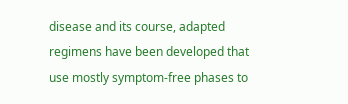disease and its course, adapted regimens have been developed that use mostly symptom-free phases to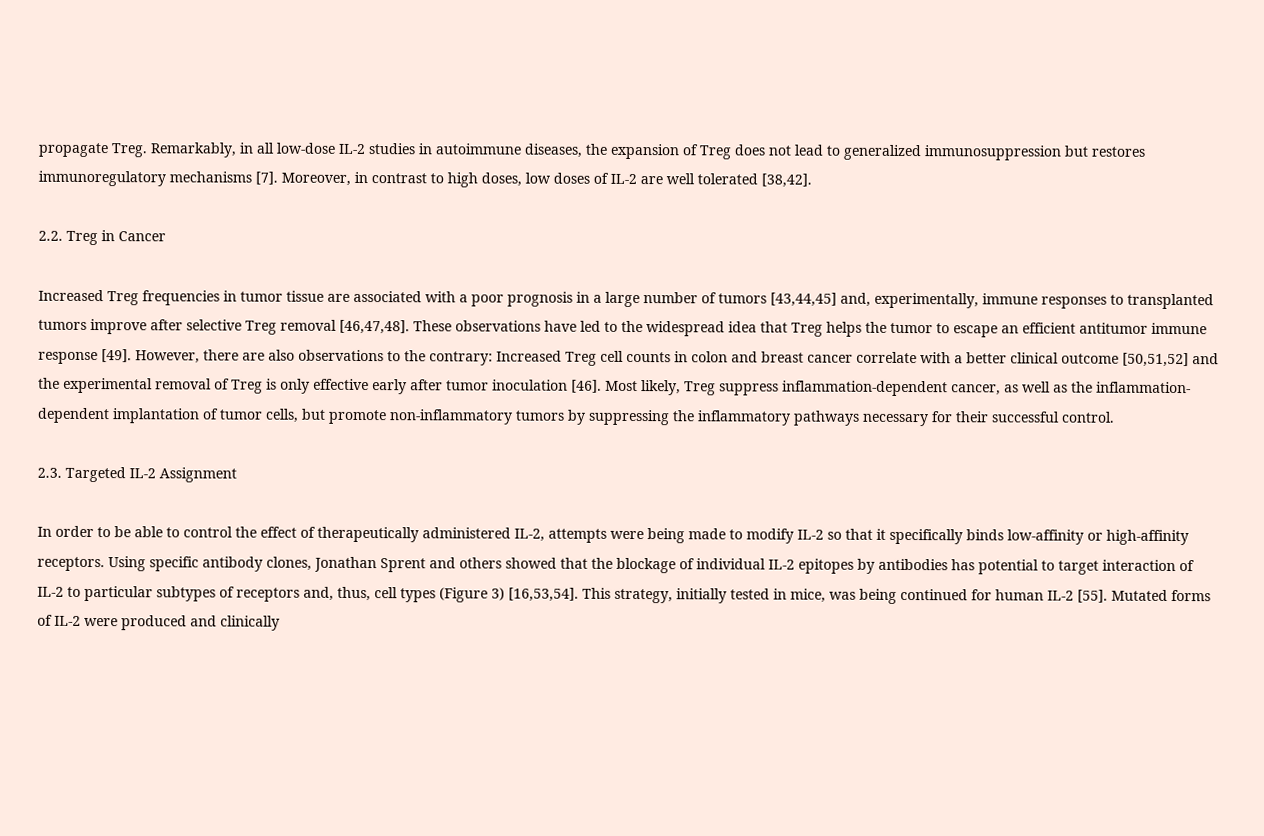propagate Treg. Remarkably, in all low-dose IL-2 studies in autoimmune diseases, the expansion of Treg does not lead to generalized immunosuppression but restores immunoregulatory mechanisms [7]. Moreover, in contrast to high doses, low doses of IL-2 are well tolerated [38,42].

2.2. Treg in Cancer

Increased Treg frequencies in tumor tissue are associated with a poor prognosis in a large number of tumors [43,44,45] and, experimentally, immune responses to transplanted tumors improve after selective Treg removal [46,47,48]. These observations have led to the widespread idea that Treg helps the tumor to escape an efficient antitumor immune response [49]. However, there are also observations to the contrary: Increased Treg cell counts in colon and breast cancer correlate with a better clinical outcome [50,51,52] and the experimental removal of Treg is only effective early after tumor inoculation [46]. Most likely, Treg suppress inflammation-dependent cancer, as well as the inflammation-dependent implantation of tumor cells, but promote non-inflammatory tumors by suppressing the inflammatory pathways necessary for their successful control.

2.3. Targeted IL-2 Assignment

In order to be able to control the effect of therapeutically administered IL-2, attempts were being made to modify IL-2 so that it specifically binds low-affinity or high-affinity receptors. Using specific antibody clones, Jonathan Sprent and others showed that the blockage of individual IL-2 epitopes by antibodies has potential to target interaction of IL-2 to particular subtypes of receptors and, thus, cell types (Figure 3) [16,53,54]. This strategy, initially tested in mice, was being continued for human IL-2 [55]. Mutated forms of IL-2 were produced and clinically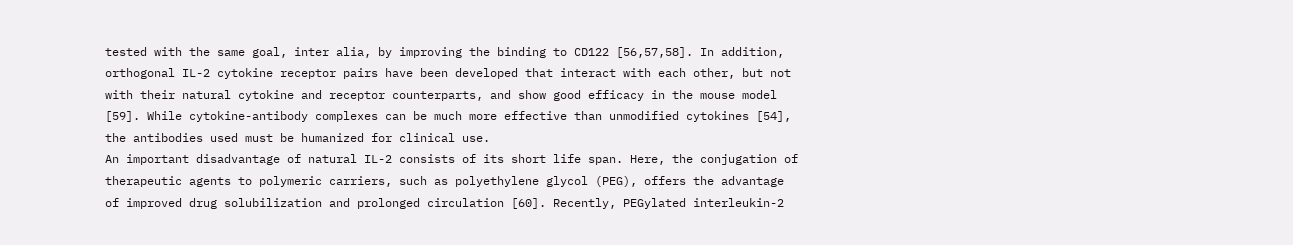tested with the same goal, inter alia, by improving the binding to CD122 [56,57,58]. In addition, orthogonal IL-2 cytokine receptor pairs have been developed that interact with each other, but not with their natural cytokine and receptor counterparts, and show good efficacy in the mouse model [59]. While cytokine-antibody complexes can be much more effective than unmodified cytokines [54], the antibodies used must be humanized for clinical use.
An important disadvantage of natural IL-2 consists of its short life span. Here, the conjugation of therapeutic agents to polymeric carriers, such as polyethylene glycol (PEG), offers the advantage of improved drug solubilization and prolonged circulation [60]. Recently, PEGylated interleukin-2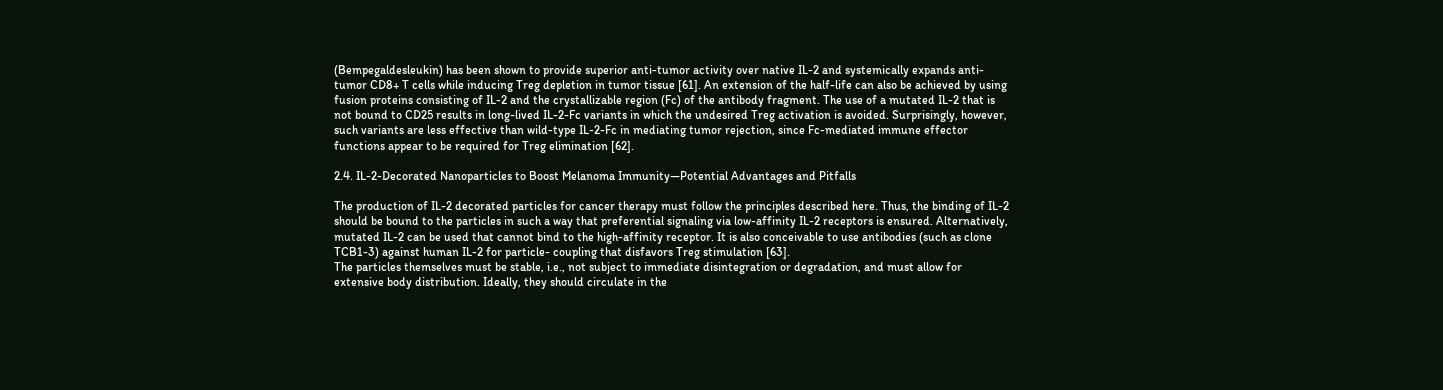(Bempegaldesleukin) has been shown to provide superior anti-tumor activity over native IL-2 and systemically expands anti-tumor CD8+ T cells while inducing Treg depletion in tumor tissue [61]. An extension of the half-life can also be achieved by using fusion proteins consisting of IL-2 and the crystallizable region (Fc) of the antibody fragment. The use of a mutated IL-2 that is not bound to CD25 results in long-lived IL-2-Fc variants in which the undesired Treg activation is avoided. Surprisingly, however, such variants are less effective than wild-type IL-2-Fc in mediating tumor rejection, since Fc-mediated immune effector functions appear to be required for Treg elimination [62].

2.4. IL-2-Decorated Nanoparticles to Boost Melanoma Immunity—Potential Advantages and Pitfalls

The production of IL-2 decorated particles for cancer therapy must follow the principles described here. Thus, the binding of IL-2 should be bound to the particles in such a way that preferential signaling via low-affinity IL-2 receptors is ensured. Alternatively, mutated IL-2 can be used that cannot bind to the high-affinity receptor. It is also conceivable to use antibodies (such as clone TCB1-3) against human IL-2 for particle- coupling that disfavors Treg stimulation [63].
The particles themselves must be stable, i.e., not subject to immediate disintegration or degradation, and must allow for extensive body distribution. Ideally, they should circulate in the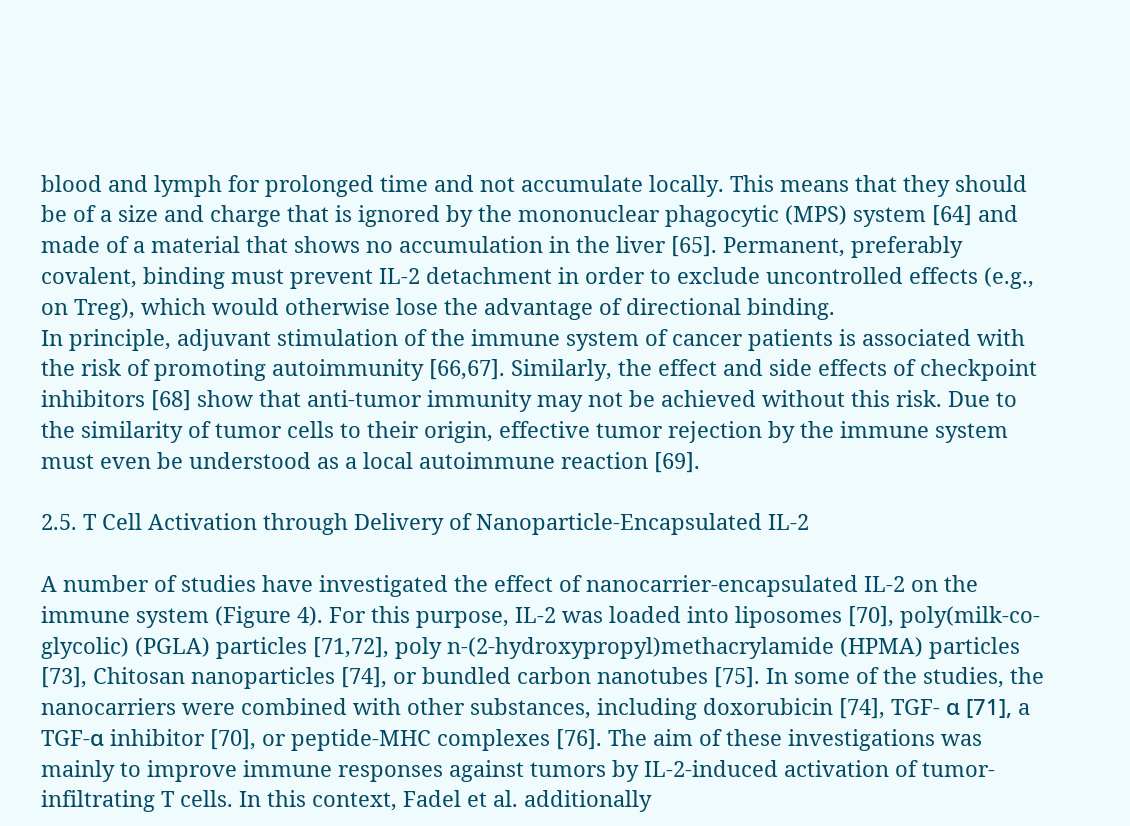blood and lymph for prolonged time and not accumulate locally. This means that they should be of a size and charge that is ignored by the mononuclear phagocytic (MPS) system [64] and made of a material that shows no accumulation in the liver [65]. Permanent, preferably covalent, binding must prevent IL-2 detachment in order to exclude uncontrolled effects (e.g., on Treg), which would otherwise lose the advantage of directional binding.
In principle, adjuvant stimulation of the immune system of cancer patients is associated with the risk of promoting autoimmunity [66,67]. Similarly, the effect and side effects of checkpoint inhibitors [68] show that anti-tumor immunity may not be achieved without this risk. Due to the similarity of tumor cells to their origin, effective tumor rejection by the immune system must even be understood as a local autoimmune reaction [69].

2.5. T Cell Activation through Delivery of Nanoparticle-Encapsulated IL-2

A number of studies have investigated the effect of nanocarrier-encapsulated IL-2 on the immune system (Figure 4). For this purpose, IL-2 was loaded into liposomes [70], poly(milk-co-glycolic) (PGLA) particles [71,72], poly n-(2-hydroxypropyl)methacrylamide (HPMA) particles [73], Chitosan nanoparticles [74], or bundled carbon nanotubes [75]. In some of the studies, the nanocarriers were combined with other substances, including doxorubicin [74], TGF- α [71], a TGF-α inhibitor [70], or peptide-MHC complexes [76]. The aim of these investigations was mainly to improve immune responses against tumors by IL-2-induced activation of tumor-infiltrating T cells. In this context, Fadel et al. additionally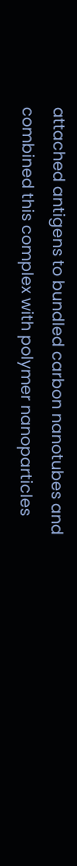attached antigens to bundled carbon nanotubes and combined this complex with polymer nanoparticles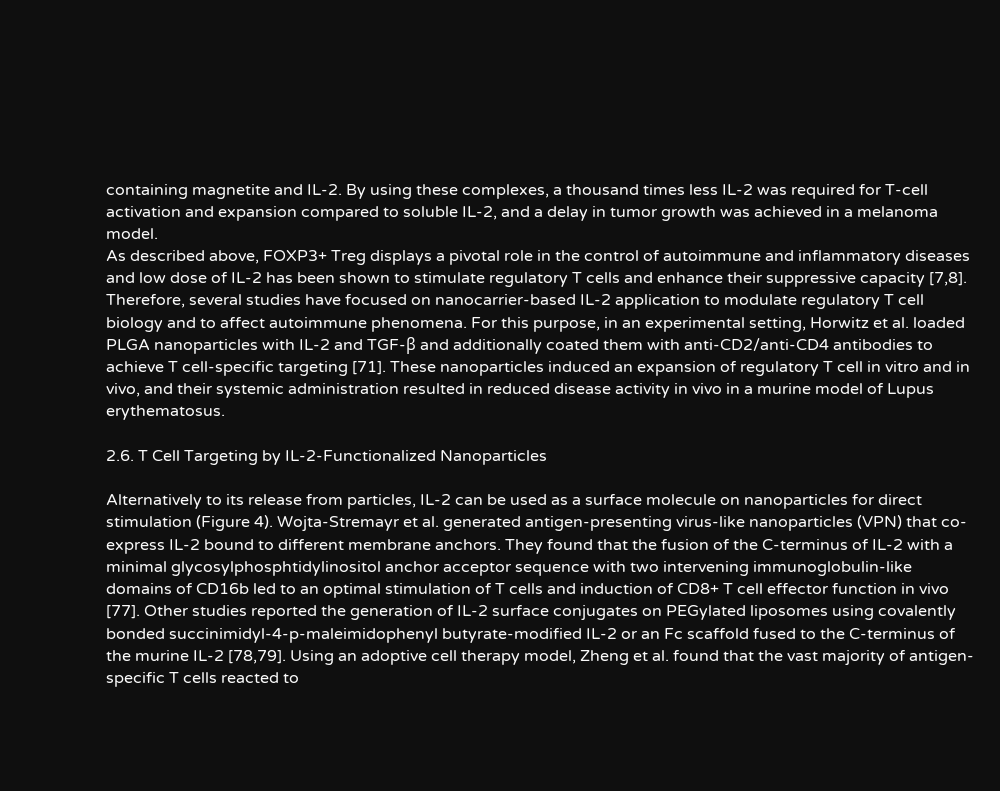containing magnetite and IL-2. By using these complexes, a thousand times less IL-2 was required for T-cell activation and expansion compared to soluble IL-2, and a delay in tumor growth was achieved in a melanoma model.
As described above, FOXP3+ Treg displays a pivotal role in the control of autoimmune and inflammatory diseases and low dose of IL-2 has been shown to stimulate regulatory T cells and enhance their suppressive capacity [7,8]. Therefore, several studies have focused on nanocarrier-based IL-2 application to modulate regulatory T cell biology and to affect autoimmune phenomena. For this purpose, in an experimental setting, Horwitz et al. loaded PLGA nanoparticles with IL-2 and TGF-β and additionally coated them with anti-CD2/anti-CD4 antibodies to achieve T cell-specific targeting [71]. These nanoparticles induced an expansion of regulatory T cell in vitro and in vivo, and their systemic administration resulted in reduced disease activity in vivo in a murine model of Lupus erythematosus.

2.6. T Cell Targeting by IL-2-Functionalized Nanoparticles

Alternatively to its release from particles, IL-2 can be used as a surface molecule on nanoparticles for direct stimulation (Figure 4). Wojta-Stremayr et al. generated antigen-presenting virus-like nanoparticles (VPN) that co-express IL-2 bound to different membrane anchors. They found that the fusion of the C-terminus of IL-2 with a minimal glycosylphosphtidylinositol anchor acceptor sequence with two intervening immunoglobulin-like domains of CD16b led to an optimal stimulation of T cells and induction of CD8+ T cell effector function in vivo [77]. Other studies reported the generation of IL-2 surface conjugates on PEGylated liposomes using covalently bonded succinimidyl-4-p-maleimidophenyl butyrate-modified IL-2 or an Fc scaffold fused to the C-terminus of the murine IL-2 [78,79]. Using an adoptive cell therapy model, Zheng et al. found that the vast majority of antigen-specific T cells reacted to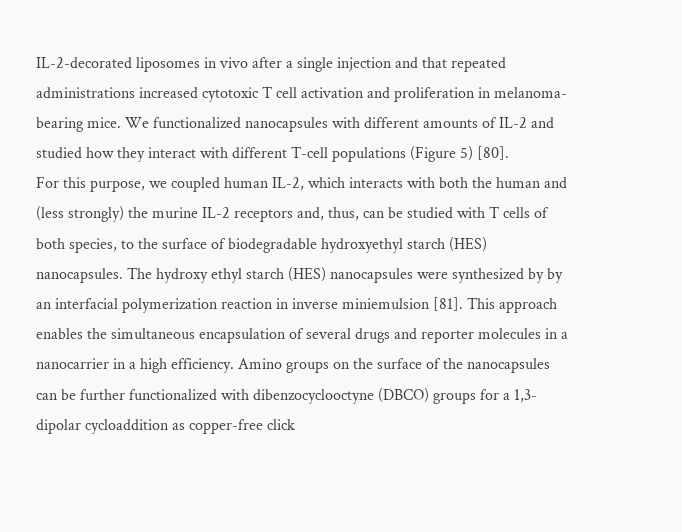IL-2-decorated liposomes in vivo after a single injection and that repeated administrations increased cytotoxic T cell activation and proliferation in melanoma-bearing mice. We functionalized nanocapsules with different amounts of IL-2 and studied how they interact with different T-cell populations (Figure 5) [80].
For this purpose, we coupled human IL-2, which interacts with both the human and (less strongly) the murine IL-2 receptors and, thus, can be studied with T cells of both species, to the surface of biodegradable hydroxyethyl starch (HES) nanocapsules. The hydroxy ethyl starch (HES) nanocapsules were synthesized by by an interfacial polymerization reaction in inverse miniemulsion [81]. This approach enables the simultaneous encapsulation of several drugs and reporter molecules in a nanocarrier in a high efficiency. Amino groups on the surface of the nanocapsules can be further functionalized with dibenzocyclooctyne (DBCO) groups for a 1,3-dipolar cycloaddition as copper-free click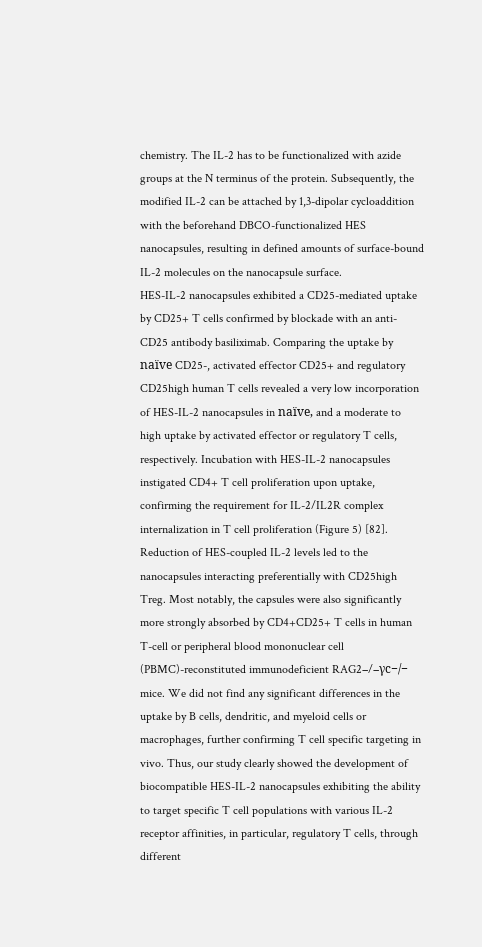chemistry. The IL-2 has to be functionalized with azide groups at the N terminus of the protein. Subsequently, the modified IL-2 can be attached by 1,3-dipolar cycloaddition with the beforehand DBCO-functionalized HES nanocapsules, resulting in defined amounts of surface-bound IL-2 molecules on the nanocapsule surface.
HES-IL-2 nanocapsules exhibited a CD25-mediated uptake by CD25+ T cells confirmed by blockade with an anti-CD25 antibody basiliximab. Comparing the uptake by naïve CD25-, activated effector CD25+ and regulatory CD25high human T cells revealed a very low incorporation of HES-IL-2 nanocapsules in naïve, and a moderate to high uptake by activated effector or regulatory T cells, respectively. Incubation with HES-IL-2 nanocapsules instigated CD4+ T cell proliferation upon uptake, confirming the requirement for IL-2/IL2R complex internalization in T cell proliferation (Figure 5) [82].
Reduction of HES-coupled IL-2 levels led to the nanocapsules interacting preferentially with CD25high Treg. Most notably, the capsules were also significantly more strongly absorbed by CD4+CD25+ T cells in human T-cell or peripheral blood mononuclear cell (PBMC)-reconstituted immunodeficient RAG2−/−γc−/− mice. We did not find any significant differences in the uptake by B cells, dendritic, and myeloid cells or macrophages, further confirming T cell specific targeting in vivo. Thus, our study clearly showed the development of biocompatible HES-IL-2 nanocapsules exhibiting the ability to target specific T cell populations with various IL-2 receptor affinities, in particular, regulatory T cells, through different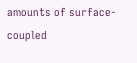amounts of surface-coupled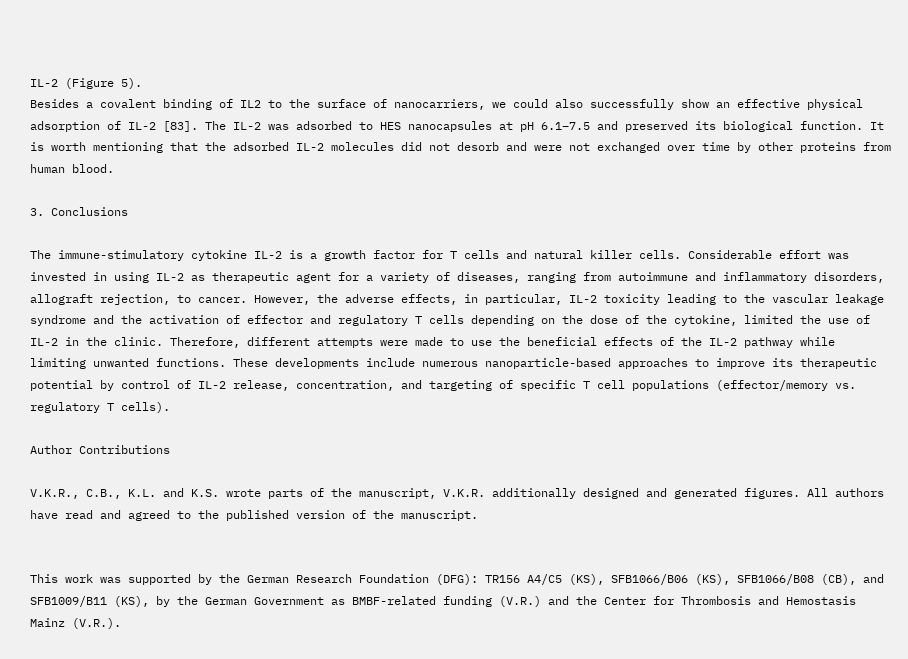IL-2 (Figure 5).
Besides a covalent binding of IL2 to the surface of nanocarriers, we could also successfully show an effective physical adsorption of IL-2 [83]. The IL-2 was adsorbed to HES nanocapsules at pH 6.1–7.5 and preserved its biological function. It is worth mentioning that the adsorbed IL-2 molecules did not desorb and were not exchanged over time by other proteins from human blood.

3. Conclusions

The immune-stimulatory cytokine IL-2 is a growth factor for T cells and natural killer cells. Considerable effort was invested in using IL-2 as therapeutic agent for a variety of diseases, ranging from autoimmune and inflammatory disorders, allograft rejection, to cancer. However, the adverse effects, in particular, IL-2 toxicity leading to the vascular leakage syndrome and the activation of effector and regulatory T cells depending on the dose of the cytokine, limited the use of IL-2 in the clinic. Therefore, different attempts were made to use the beneficial effects of the IL-2 pathway while limiting unwanted functions. These developments include numerous nanoparticle-based approaches to improve its therapeutic potential by control of IL-2 release, concentration, and targeting of specific T cell populations (effector/memory vs. regulatory T cells).

Author Contributions

V.K.R., C.B., K.L. and K.S. wrote parts of the manuscript, V.K.R. additionally designed and generated figures. All authors have read and agreed to the published version of the manuscript.


This work was supported by the German Research Foundation (DFG): TR156 A4/C5 (KS), SFB1066/B06 (KS), SFB1066/B08 (CB), and SFB1009/B11 (KS), by the German Government as BMBF-related funding (V.R.) and the Center for Thrombosis and Hemostasis Mainz (V.R.).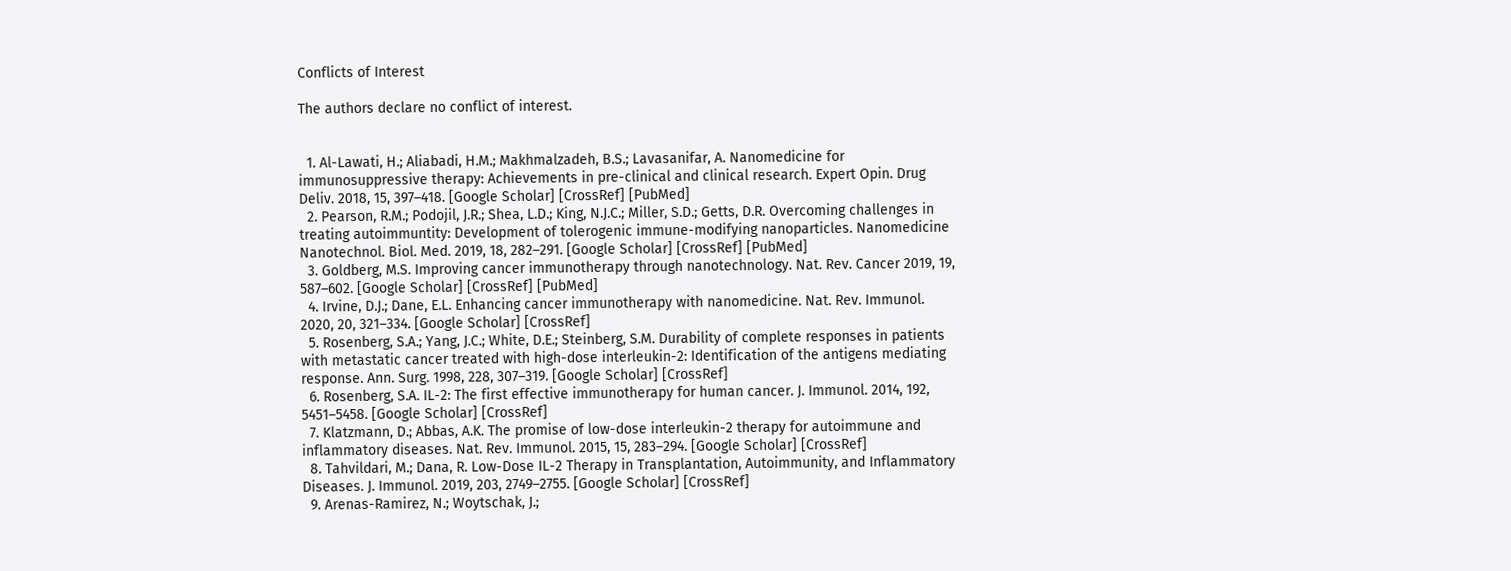Conflicts of Interest

The authors declare no conflict of interest.


  1. Al-Lawati, H.; Aliabadi, H.M.; Makhmalzadeh, B.S.; Lavasanifar, A. Nanomedicine for immunosuppressive therapy: Achievements in pre-clinical and clinical research. Expert Opin. Drug Deliv. 2018, 15, 397–418. [Google Scholar] [CrossRef] [PubMed]
  2. Pearson, R.M.; Podojil, J.R.; Shea, L.D.; King, N.J.C.; Miller, S.D.; Getts, D.R. Overcoming challenges in treating autoimmuntity: Development of tolerogenic immune-modifying nanoparticles. Nanomedicine Nanotechnol. Biol. Med. 2019, 18, 282–291. [Google Scholar] [CrossRef] [PubMed]
  3. Goldberg, M.S. Improving cancer immunotherapy through nanotechnology. Nat. Rev. Cancer 2019, 19, 587–602. [Google Scholar] [CrossRef] [PubMed]
  4. Irvine, D.J.; Dane, E.L. Enhancing cancer immunotherapy with nanomedicine. Nat. Rev. Immunol. 2020, 20, 321–334. [Google Scholar] [CrossRef]
  5. Rosenberg, S.A.; Yang, J.C.; White, D.E.; Steinberg, S.M. Durability of complete responses in patients with metastatic cancer treated with high-dose interleukin-2: Identification of the antigens mediating response. Ann. Surg. 1998, 228, 307–319. [Google Scholar] [CrossRef]
  6. Rosenberg, S.A. IL-2: The first effective immunotherapy for human cancer. J. Immunol. 2014, 192, 5451–5458. [Google Scholar] [CrossRef]
  7. Klatzmann, D.; Abbas, A.K. The promise of low-dose interleukin-2 therapy for autoimmune and inflammatory diseases. Nat. Rev. Immunol. 2015, 15, 283–294. [Google Scholar] [CrossRef]
  8. Tahvildari, M.; Dana, R. Low-Dose IL-2 Therapy in Transplantation, Autoimmunity, and Inflammatory Diseases. J. Immunol. 2019, 203, 2749–2755. [Google Scholar] [CrossRef]
  9. Arenas-Ramirez, N.; Woytschak, J.;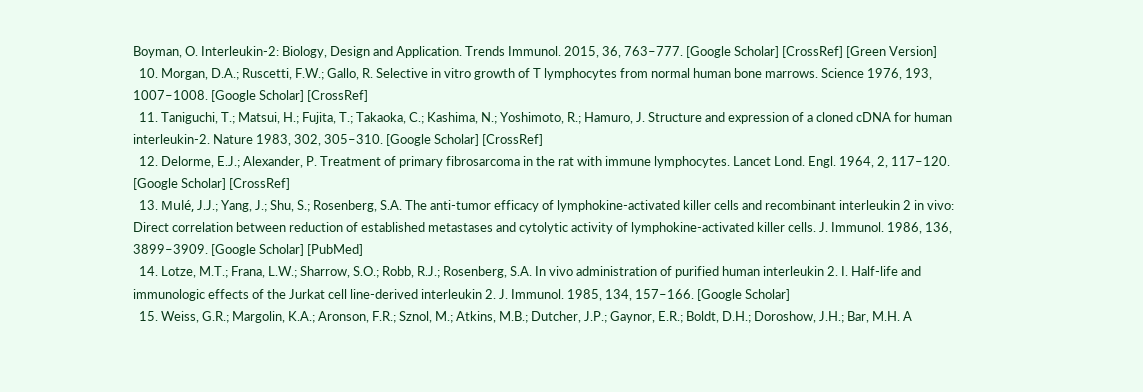Boyman, O. Interleukin-2: Biology, Design and Application. Trends Immunol. 2015, 36, 763–777. [Google Scholar] [CrossRef] [Green Version]
  10. Morgan, D.A.; Ruscetti, F.W.; Gallo, R. Selective in vitro growth of T lymphocytes from normal human bone marrows. Science 1976, 193, 1007–1008. [Google Scholar] [CrossRef]
  11. Taniguchi, T.; Matsui, H.; Fujita, T.; Takaoka, C.; Kashima, N.; Yoshimoto, R.; Hamuro, J. Structure and expression of a cloned cDNA for human interleukin-2. Nature 1983, 302, 305–310. [Google Scholar] [CrossRef]
  12. Delorme, E.J.; Alexander, P. Treatment of primary fibrosarcoma in the rat with immune lymphocytes. Lancet Lond. Engl. 1964, 2, 117–120. [Google Scholar] [CrossRef]
  13. Mulé, J.J.; Yang, J.; Shu, S.; Rosenberg, S.A. The anti-tumor efficacy of lymphokine-activated killer cells and recombinant interleukin 2 in vivo: Direct correlation between reduction of established metastases and cytolytic activity of lymphokine-activated killer cells. J. Immunol. 1986, 136, 3899–3909. [Google Scholar] [PubMed]
  14. Lotze, M.T.; Frana, L.W.; Sharrow, S.O.; Robb, R.J.; Rosenberg, S.A. In vivo administration of purified human interleukin 2. I. Half-life and immunologic effects of the Jurkat cell line-derived interleukin 2. J. Immunol. 1985, 134, 157–166. [Google Scholar]
  15. Weiss, G.R.; Margolin, K.A.; Aronson, F.R.; Sznol, M.; Atkins, M.B.; Dutcher, J.P.; Gaynor, E.R.; Boldt, D.H.; Doroshow, J.H.; Bar, M.H. A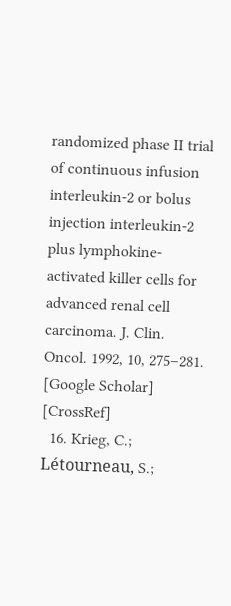randomized phase II trial of continuous infusion interleukin-2 or bolus injection interleukin-2 plus lymphokine-activated killer cells for advanced renal cell carcinoma. J. Clin. Oncol. 1992, 10, 275–281. [Google Scholar] [CrossRef]
  16. Krieg, C.; Létourneau, S.;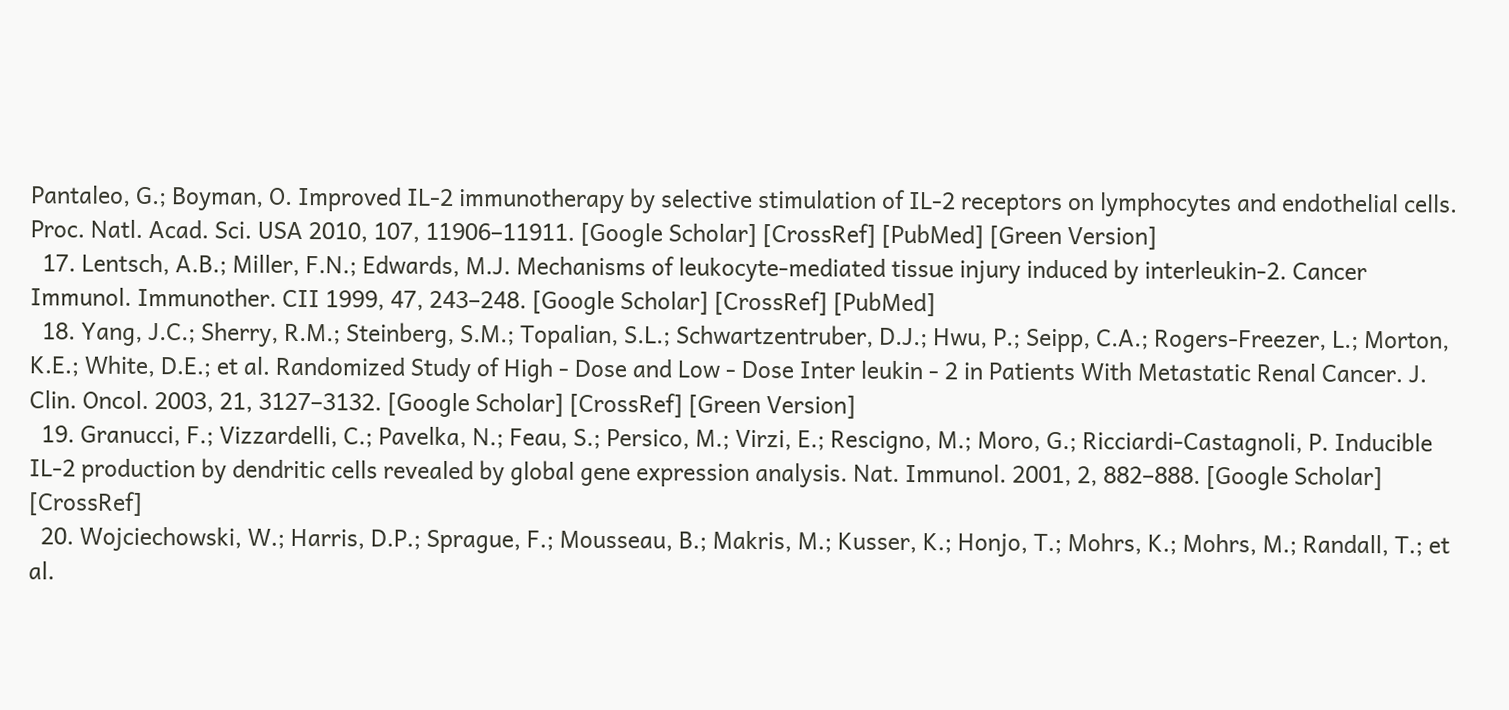Pantaleo, G.; Boyman, O. Improved IL-2 immunotherapy by selective stimulation of IL-2 receptors on lymphocytes and endothelial cells. Proc. Natl. Acad. Sci. USA 2010, 107, 11906–11911. [Google Scholar] [CrossRef] [PubMed] [Green Version]
  17. Lentsch, A.B.; Miller, F.N.; Edwards, M.J. Mechanisms of leukocyte-mediated tissue injury induced by interleukin-2. Cancer Immunol. Immunother. CII 1999, 47, 243–248. [Google Scholar] [CrossRef] [PubMed]
  18. Yang, J.C.; Sherry, R.M.; Steinberg, S.M.; Topalian, S.L.; Schwartzentruber, D.J.; Hwu, P.; Seipp, C.A.; Rogers-Freezer, L.; Morton, K.E.; White, D.E.; et al. Randomized Study of High - Dose and Low - Dose Inter leukin - 2 in Patients With Metastatic Renal Cancer. J. Clin. Oncol. 2003, 21, 3127–3132. [Google Scholar] [CrossRef] [Green Version]
  19. Granucci, F.; Vizzardelli, C.; Pavelka, N.; Feau, S.; Persico, M.; Virzi, E.; Rescigno, M.; Moro, G.; Ricciardi-Castagnoli, P. Inducible IL-2 production by dendritic cells revealed by global gene expression analysis. Nat. Immunol. 2001, 2, 882–888. [Google Scholar] [CrossRef]
  20. Wojciechowski, W.; Harris, D.P.; Sprague, F.; Mousseau, B.; Makris, M.; Kusser, K.; Honjo, T.; Mohrs, K.; Mohrs, M.; Randall, T.; et al.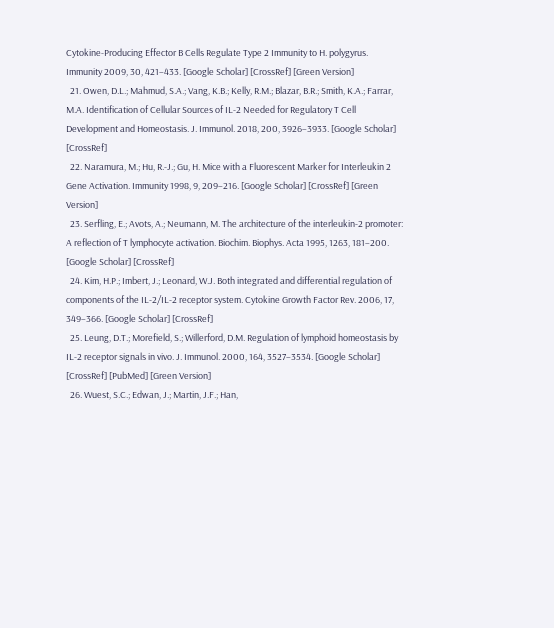Cytokine-Producing Effector B Cells Regulate Type 2 Immunity to H. polygyrus. Immunity 2009, 30, 421–433. [Google Scholar] [CrossRef] [Green Version]
  21. Owen, D.L.; Mahmud, S.A.; Vang, K.B.; Kelly, R.M.; Blazar, B.R.; Smith, K.A.; Farrar, M.A. Identification of Cellular Sources of IL-2 Needed for Regulatory T Cell Development and Homeostasis. J. Immunol. 2018, 200, 3926–3933. [Google Scholar] [CrossRef]
  22. Naramura, M.; Hu, R.-J.; Gu, H. Mice with a Fluorescent Marker for Interleukin 2 Gene Activation. Immunity 1998, 9, 209–216. [Google Scholar] [CrossRef] [Green Version]
  23. Serfling, E.; Avots, A.; Neumann, M. The architecture of the interleukin-2 promoter: A reflection of T lymphocyte activation. Biochim. Biophys. Acta 1995, 1263, 181–200. [Google Scholar] [CrossRef]
  24. Kim, H.P.; Imbert, J.; Leonard, W.J. Both integrated and differential regulation of components of the IL-2/IL-2 receptor system. Cytokine Growth Factor Rev. 2006, 17, 349–366. [Google Scholar] [CrossRef]
  25. Leung, D.T.; Morefield, S.; Willerford, D.M. Regulation of lymphoid homeostasis by IL-2 receptor signals in vivo. J. Immunol. 2000, 164, 3527–3534. [Google Scholar] [CrossRef] [PubMed] [Green Version]
  26. Wuest, S.C.; Edwan, J.; Martin, J.F.; Han,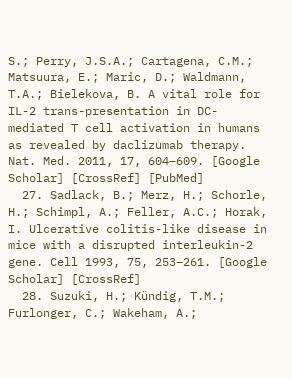S.; Perry, J.S.A.; Cartagena, C.M.; Matsuura, E.; Maric, D.; Waldmann, T.A.; Bielekova, B. A vital role for IL-2 trans-presentation in DC-mediated T cell activation in humans as revealed by daclizumab therapy. Nat. Med. 2011, 17, 604–609. [Google Scholar] [CrossRef] [PubMed]
  27. Sadlack, B.; Merz, H.; Schorle, H.; Schimpl, A.; Feller, A.C.; Horak, I. Ulcerative colitis-like disease in mice with a disrupted interleukin-2 gene. Cell 1993, 75, 253–261. [Google Scholar] [CrossRef]
  28. Suzuki, H.; Kündig, T.M.; Furlonger, C.; Wakeham, A.;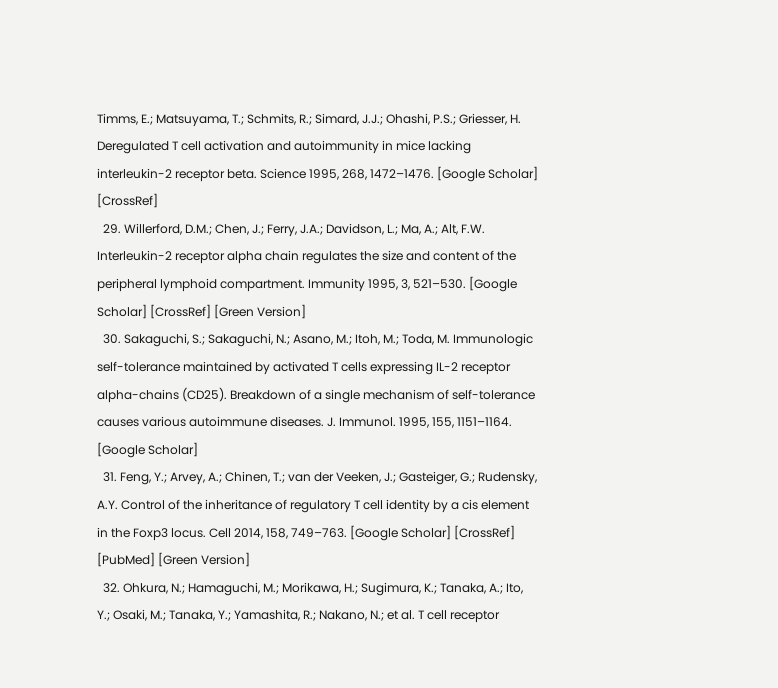Timms, E.; Matsuyama, T.; Schmits, R.; Simard, J.J.; Ohashi, P.S.; Griesser, H. Deregulated T cell activation and autoimmunity in mice lacking interleukin-2 receptor beta. Science 1995, 268, 1472–1476. [Google Scholar] [CrossRef]
  29. Willerford, D.M.; Chen, J.; Ferry, J.A.; Davidson, L.; Ma, A.; Alt, F.W. Interleukin-2 receptor alpha chain regulates the size and content of the peripheral lymphoid compartment. Immunity 1995, 3, 521–530. [Google Scholar] [CrossRef] [Green Version]
  30. Sakaguchi, S.; Sakaguchi, N.; Asano, M.; Itoh, M.; Toda, M. Immunologic self-tolerance maintained by activated T cells expressing IL-2 receptor alpha-chains (CD25). Breakdown of a single mechanism of self-tolerance causes various autoimmune diseases. J. Immunol. 1995, 155, 1151–1164. [Google Scholar]
  31. Feng, Y.; Arvey, A.; Chinen, T.; van der Veeken, J.; Gasteiger, G.; Rudensky, A.Y. Control of the inheritance of regulatory T cell identity by a cis element in the Foxp3 locus. Cell 2014, 158, 749–763. [Google Scholar] [CrossRef] [PubMed] [Green Version]
  32. Ohkura, N.; Hamaguchi, M.; Morikawa, H.; Sugimura, K.; Tanaka, A.; Ito, Y.; Osaki, M.; Tanaka, Y.; Yamashita, R.; Nakano, N.; et al. T cell receptor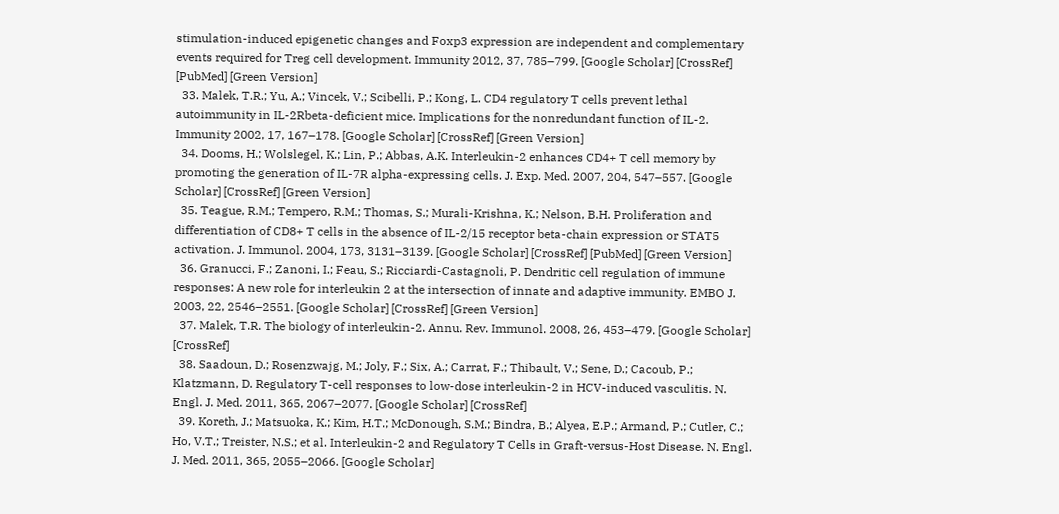stimulation-induced epigenetic changes and Foxp3 expression are independent and complementary events required for Treg cell development. Immunity 2012, 37, 785–799. [Google Scholar] [CrossRef] [PubMed] [Green Version]
  33. Malek, T.R.; Yu, A.; Vincek, V.; Scibelli, P.; Kong, L. CD4 regulatory T cells prevent lethal autoimmunity in IL-2Rbeta-deficient mice. Implications for the nonredundant function of IL-2. Immunity 2002, 17, 167–178. [Google Scholar] [CrossRef] [Green Version]
  34. Dooms, H.; Wolslegel, K.; Lin, P.; Abbas, A.K. Interleukin-2 enhances CD4+ T cell memory by promoting the generation of IL-7R alpha-expressing cells. J. Exp. Med. 2007, 204, 547–557. [Google Scholar] [CrossRef] [Green Version]
  35. Teague, R.M.; Tempero, R.M.; Thomas, S.; Murali-Krishna, K.; Nelson, B.H. Proliferation and differentiation of CD8+ T cells in the absence of IL-2/15 receptor beta-chain expression or STAT5 activation. J. Immunol. 2004, 173, 3131–3139. [Google Scholar] [CrossRef] [PubMed] [Green Version]
  36. Granucci, F.; Zanoni, I.; Feau, S.; Ricciardi-Castagnoli, P. Dendritic cell regulation of immune responses: A new role for interleukin 2 at the intersection of innate and adaptive immunity. EMBO J. 2003, 22, 2546–2551. [Google Scholar] [CrossRef] [Green Version]
  37. Malek, T.R. The biology of interleukin-2. Annu. Rev. Immunol. 2008, 26, 453–479. [Google Scholar] [CrossRef]
  38. Saadoun, D.; Rosenzwajg, M.; Joly, F.; Six, A.; Carrat, F.; Thibault, V.; Sene, D.; Cacoub, P.; Klatzmann, D. Regulatory T-cell responses to low-dose interleukin-2 in HCV-induced vasculitis. N. Engl. J. Med. 2011, 365, 2067–2077. [Google Scholar] [CrossRef]
  39. Koreth, J.; Matsuoka, K.; Kim, H.T.; McDonough, S.M.; Bindra, B.; Alyea, E.P.; Armand, P.; Cutler, C.; Ho, V.T.; Treister, N.S.; et al. Interleukin-2 and Regulatory T Cells in Graft-versus-Host Disease. N. Engl. J. Med. 2011, 365, 2055–2066. [Google Scholar]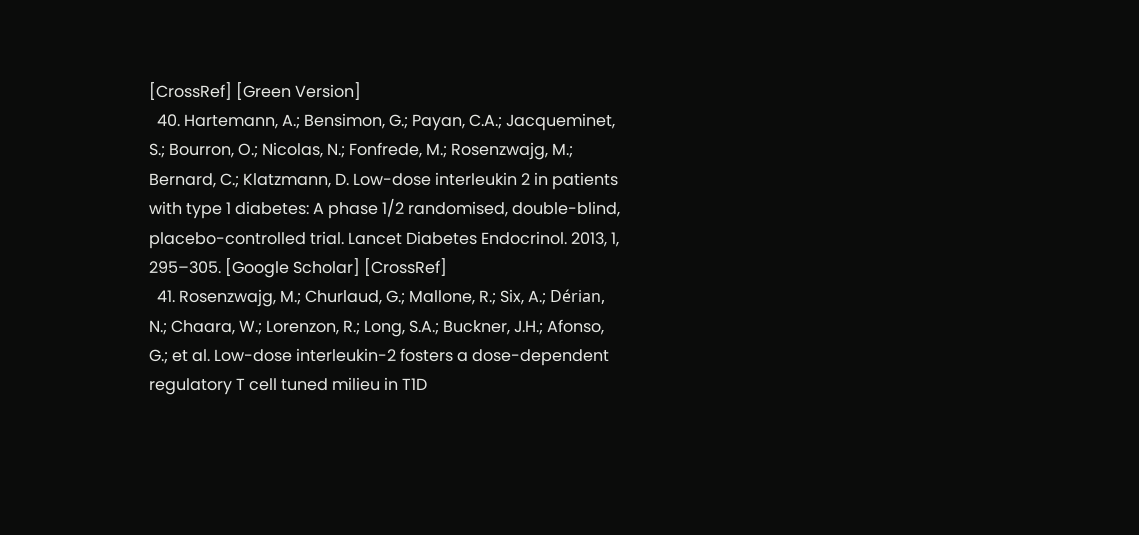[CrossRef] [Green Version]
  40. Hartemann, A.; Bensimon, G.; Payan, C.A.; Jacqueminet, S.; Bourron, O.; Nicolas, N.; Fonfrede, M.; Rosenzwajg, M.; Bernard, C.; Klatzmann, D. Low-dose interleukin 2 in patients with type 1 diabetes: A phase 1/2 randomised, double-blind, placebo-controlled trial. Lancet Diabetes Endocrinol. 2013, 1, 295–305. [Google Scholar] [CrossRef]
  41. Rosenzwajg, M.; Churlaud, G.; Mallone, R.; Six, A.; Dérian, N.; Chaara, W.; Lorenzon, R.; Long, S.A.; Buckner, J.H.; Afonso, G.; et al. Low-dose interleukin-2 fosters a dose-dependent regulatory T cell tuned milieu in T1D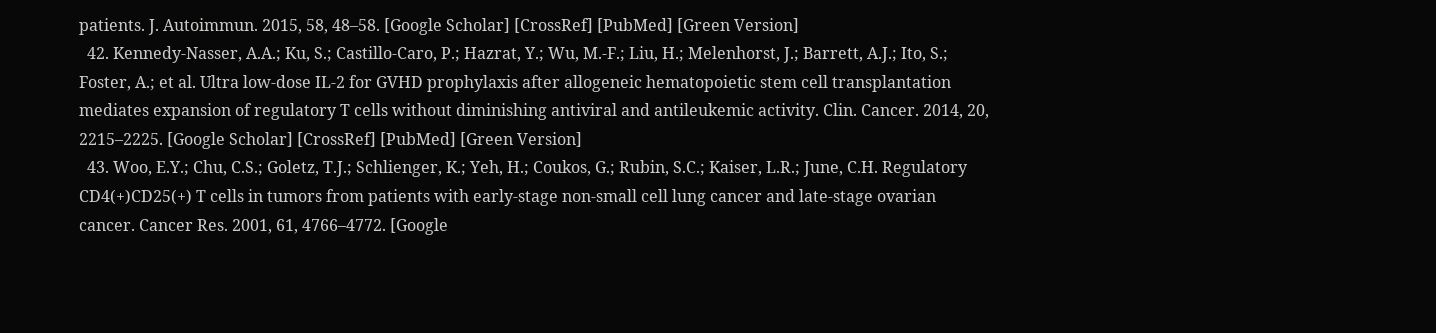patients. J. Autoimmun. 2015, 58, 48–58. [Google Scholar] [CrossRef] [PubMed] [Green Version]
  42. Kennedy-Nasser, A.A.; Ku, S.; Castillo-Caro, P.; Hazrat, Y.; Wu, M.-F.; Liu, H.; Melenhorst, J.; Barrett, A.J.; Ito, S.; Foster, A.; et al. Ultra low-dose IL-2 for GVHD prophylaxis after allogeneic hematopoietic stem cell transplantation mediates expansion of regulatory T cells without diminishing antiviral and antileukemic activity. Clin. Cancer. 2014, 20, 2215–2225. [Google Scholar] [CrossRef] [PubMed] [Green Version]
  43. Woo, E.Y.; Chu, C.S.; Goletz, T.J.; Schlienger, K.; Yeh, H.; Coukos, G.; Rubin, S.C.; Kaiser, L.R.; June, C.H. Regulatory CD4(+)CD25(+) T cells in tumors from patients with early-stage non-small cell lung cancer and late-stage ovarian cancer. Cancer Res. 2001, 61, 4766–4772. [Google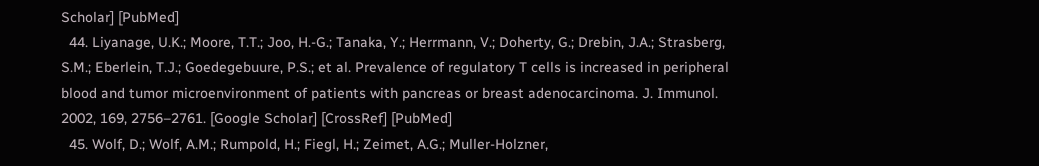Scholar] [PubMed]
  44. Liyanage, U.K.; Moore, T.T.; Joo, H.-G.; Tanaka, Y.; Herrmann, V.; Doherty, G.; Drebin, J.A.; Strasberg, S.M.; Eberlein, T.J.; Goedegebuure, P.S.; et al. Prevalence of regulatory T cells is increased in peripheral blood and tumor microenvironment of patients with pancreas or breast adenocarcinoma. J. Immunol. 2002, 169, 2756–2761. [Google Scholar] [CrossRef] [PubMed]
  45. Wolf, D.; Wolf, A.M.; Rumpold, H.; Fiegl, H.; Zeimet, A.G.; Muller-Holzner,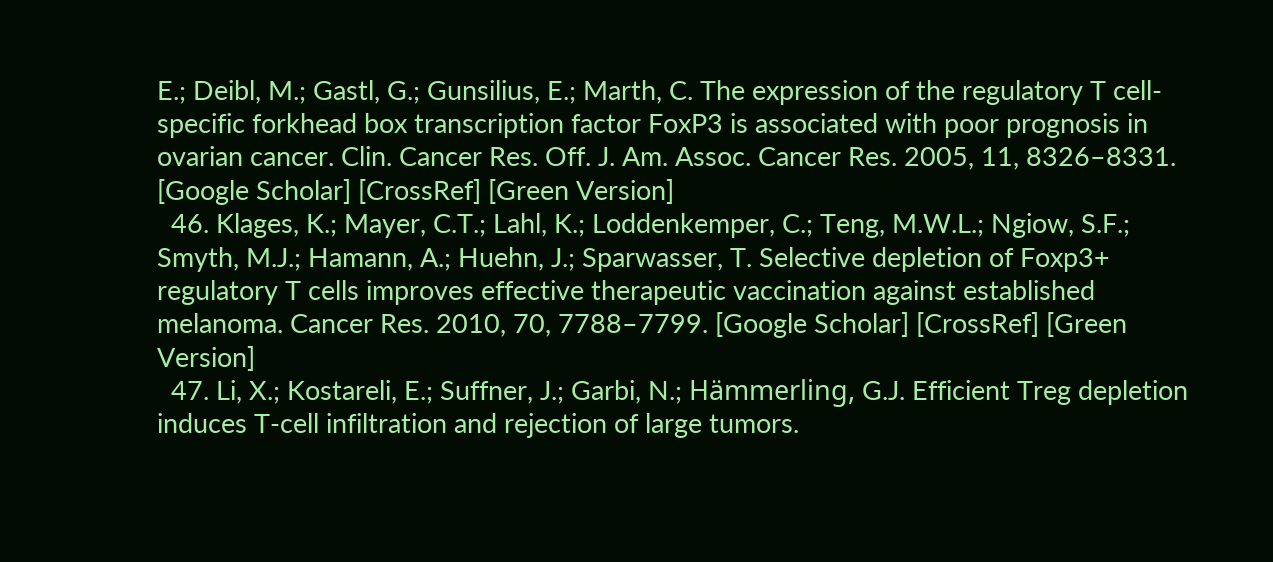E.; Deibl, M.; Gastl, G.; Gunsilius, E.; Marth, C. The expression of the regulatory T cell-specific forkhead box transcription factor FoxP3 is associated with poor prognosis in ovarian cancer. Clin. Cancer Res. Off. J. Am. Assoc. Cancer Res. 2005, 11, 8326–8331. [Google Scholar] [CrossRef] [Green Version]
  46. Klages, K.; Mayer, C.T.; Lahl, K.; Loddenkemper, C.; Teng, M.W.L.; Ngiow, S.F.; Smyth, M.J.; Hamann, A.; Huehn, J.; Sparwasser, T. Selective depletion of Foxp3+ regulatory T cells improves effective therapeutic vaccination against established melanoma. Cancer Res. 2010, 70, 7788–7799. [Google Scholar] [CrossRef] [Green Version]
  47. Li, X.; Kostareli, E.; Suffner, J.; Garbi, N.; Hämmerling, G.J. Efficient Treg depletion induces T-cell infiltration and rejection of large tumors.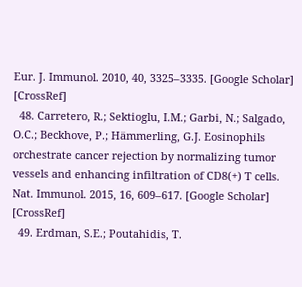Eur. J. Immunol. 2010, 40, 3325–3335. [Google Scholar] [CrossRef]
  48. Carretero, R.; Sektioglu, I.M.; Garbi, N.; Salgado, O.C.; Beckhove, P.; Hämmerling, G.J. Eosinophils orchestrate cancer rejection by normalizing tumor vessels and enhancing infiltration of CD8(+) T cells. Nat. Immunol. 2015, 16, 609–617. [Google Scholar] [CrossRef]
  49. Erdman, S.E.; Poutahidis, T.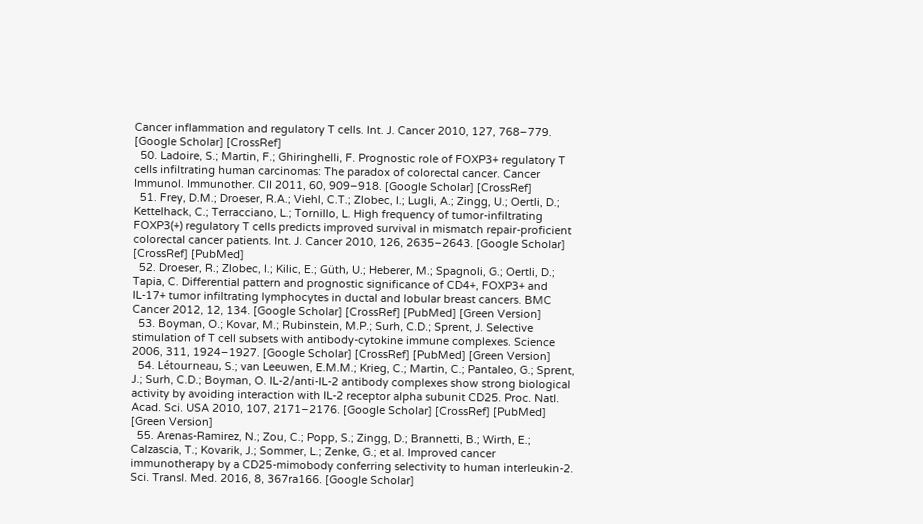Cancer inflammation and regulatory T cells. Int. J. Cancer 2010, 127, 768–779. [Google Scholar] [CrossRef]
  50. Ladoire, S.; Martin, F.; Ghiringhelli, F. Prognostic role of FOXP3+ regulatory T cells infiltrating human carcinomas: The paradox of colorectal cancer. Cancer Immunol. Immunother. CII 2011, 60, 909–918. [Google Scholar] [CrossRef]
  51. Frey, D.M.; Droeser, R.A.; Viehl, C.T.; Zlobec, I.; Lugli, A.; Zingg, U.; Oertli, D.; Kettelhack, C.; Terracciano, L.; Tornillo, L. High frequency of tumor-infiltrating FOXP3(+) regulatory T cells predicts improved survival in mismatch repair-proficient colorectal cancer patients. Int. J. Cancer 2010, 126, 2635–2643. [Google Scholar] [CrossRef] [PubMed]
  52. Droeser, R.; Zlobec, I.; Kilic, E.; Güth, U.; Heberer, M.; Spagnoli, G.; Oertli, D.; Tapia, C. Differential pattern and prognostic significance of CD4+, FOXP3+ and IL-17+ tumor infiltrating lymphocytes in ductal and lobular breast cancers. BMC Cancer 2012, 12, 134. [Google Scholar] [CrossRef] [PubMed] [Green Version]
  53. Boyman, O.; Kovar, M.; Rubinstein, M.P.; Surh, C.D.; Sprent, J. Selective stimulation of T cell subsets with antibody-cytokine immune complexes. Science 2006, 311, 1924–1927. [Google Scholar] [CrossRef] [PubMed] [Green Version]
  54. Létourneau, S.; van Leeuwen, E.M.M.; Krieg, C.; Martin, C.; Pantaleo, G.; Sprent, J.; Surh, C.D.; Boyman, O. IL-2/anti-IL-2 antibody complexes show strong biological activity by avoiding interaction with IL-2 receptor alpha subunit CD25. Proc. Natl. Acad. Sci. USA 2010, 107, 2171–2176. [Google Scholar] [CrossRef] [PubMed] [Green Version]
  55. Arenas-Ramirez, N.; Zou, C.; Popp, S.; Zingg, D.; Brannetti, B.; Wirth, E.; Calzascia, T.; Kovarik, J.; Sommer, L.; Zenke, G.; et al. Improved cancer immunotherapy by a CD25-mimobody conferring selectivity to human interleukin-2. Sci. Transl. Med. 2016, 8, 367ra166. [Google Scholar]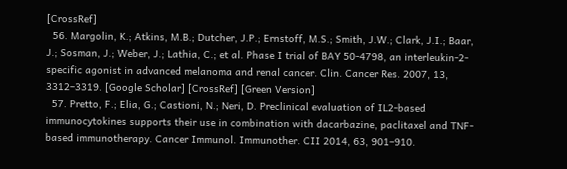[CrossRef]
  56. Margolin, K.; Atkins, M.B.; Dutcher, J.P.; Ernstoff, M.S.; Smith, J.W.; Clark, J.I.; Baar, J.; Sosman, J.; Weber, J.; Lathia, C.; et al. Phase I trial of BAY 50-4798, an interleukin-2-specific agonist in advanced melanoma and renal cancer. Clin. Cancer Res. 2007, 13, 3312–3319. [Google Scholar] [CrossRef] [Green Version]
  57. Pretto, F.; Elia, G.; Castioni, N.; Neri, D. Preclinical evaluation of IL2-based immunocytokines supports their use in combination with dacarbazine, paclitaxel and TNF-based immunotherapy. Cancer Immunol. Immunother. CII 2014, 63, 901–910.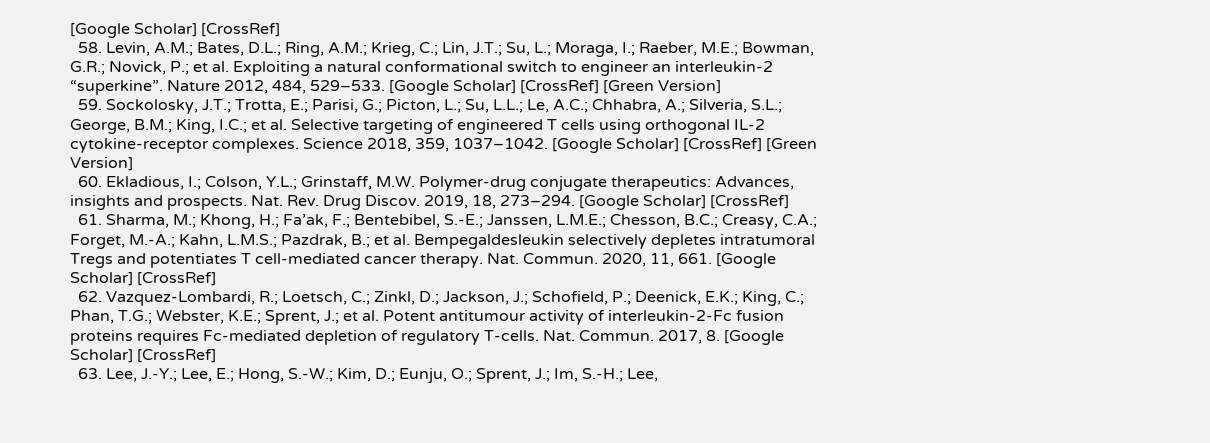[Google Scholar] [CrossRef]
  58. Levin, A.M.; Bates, D.L.; Ring, A.M.; Krieg, C.; Lin, J.T.; Su, L.; Moraga, I.; Raeber, M.E.; Bowman, G.R.; Novick, P.; et al. Exploiting a natural conformational switch to engineer an interleukin-2 “superkine”. Nature 2012, 484, 529–533. [Google Scholar] [CrossRef] [Green Version]
  59. Sockolosky, J.T.; Trotta, E.; Parisi, G.; Picton, L.; Su, L.L.; Le, A.C.; Chhabra, A.; Silveria, S.L.; George, B.M.; King, I.C.; et al. Selective targeting of engineered T cells using orthogonal IL-2 cytokine-receptor complexes. Science 2018, 359, 1037–1042. [Google Scholar] [CrossRef] [Green Version]
  60. Ekladious, I.; Colson, Y.L.; Grinstaff, M.W. Polymer-drug conjugate therapeutics: Advances, insights and prospects. Nat. Rev. Drug Discov. 2019, 18, 273–294. [Google Scholar] [CrossRef]
  61. Sharma, M.; Khong, H.; Fa’ak, F.; Bentebibel, S.-E.; Janssen, L.M.E.; Chesson, B.C.; Creasy, C.A.; Forget, M.-A.; Kahn, L.M.S.; Pazdrak, B.; et al. Bempegaldesleukin selectively depletes intratumoral Tregs and potentiates T cell-mediated cancer therapy. Nat. Commun. 2020, 11, 661. [Google Scholar] [CrossRef]
  62. Vazquez-Lombardi, R.; Loetsch, C.; Zinkl, D.; Jackson, J.; Schofield, P.; Deenick, E.K.; King, C.; Phan, T.G.; Webster, K.E.; Sprent, J.; et al. Potent antitumour activity of interleukin-2-Fc fusion proteins requires Fc-mediated depletion of regulatory T-cells. Nat. Commun. 2017, 8. [Google Scholar] [CrossRef]
  63. Lee, J.-Y.; Lee, E.; Hong, S.-W.; Kim, D.; Eunju, O.; Sprent, J.; Im, S.-H.; Lee,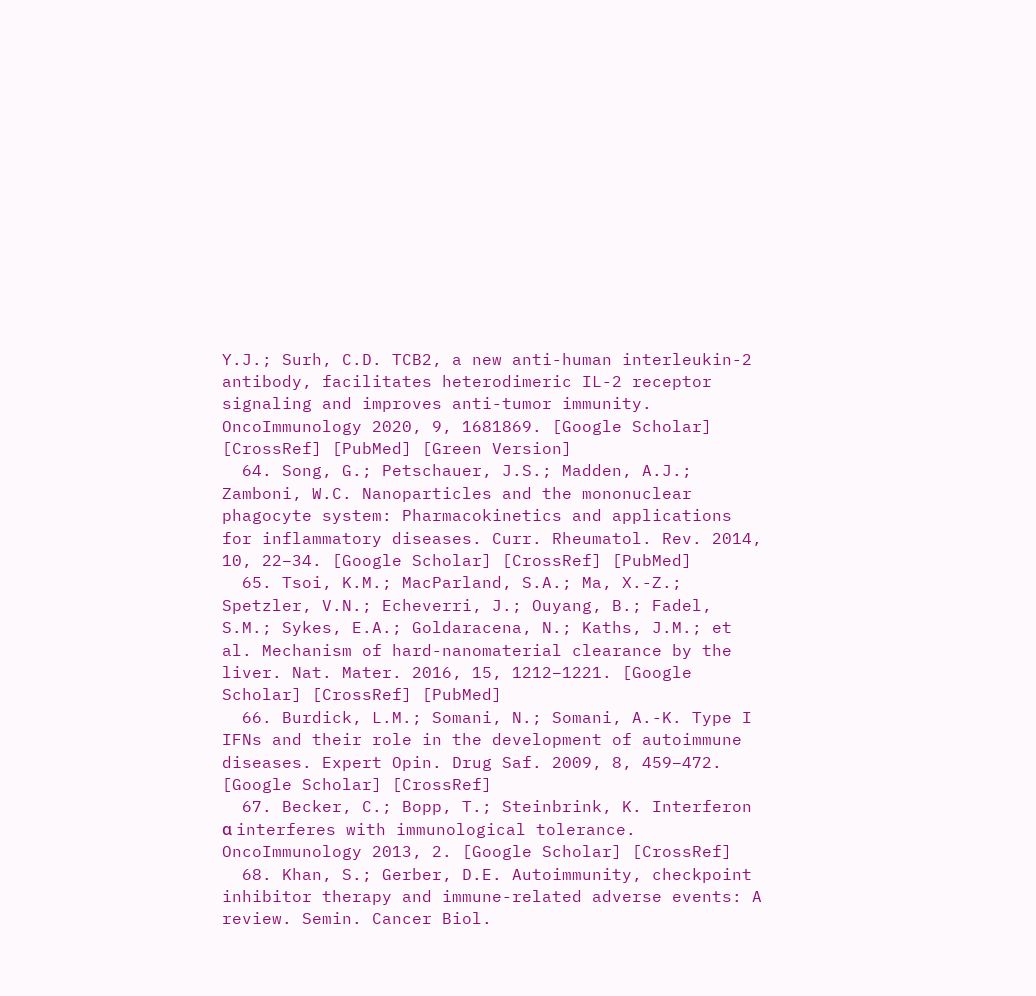Y.J.; Surh, C.D. TCB2, a new anti-human interleukin-2 antibody, facilitates heterodimeric IL-2 receptor signaling and improves anti-tumor immunity. OncoImmunology 2020, 9, 1681869. [Google Scholar] [CrossRef] [PubMed] [Green Version]
  64. Song, G.; Petschauer, J.S.; Madden, A.J.; Zamboni, W.C. Nanoparticles and the mononuclear phagocyte system: Pharmacokinetics and applications for inflammatory diseases. Curr. Rheumatol. Rev. 2014, 10, 22–34. [Google Scholar] [CrossRef] [PubMed]
  65. Tsoi, K.M.; MacParland, S.A.; Ma, X.-Z.; Spetzler, V.N.; Echeverri, J.; Ouyang, B.; Fadel, S.M.; Sykes, E.A.; Goldaracena, N.; Kaths, J.M.; et al. Mechanism of hard-nanomaterial clearance by the liver. Nat. Mater. 2016, 15, 1212–1221. [Google Scholar] [CrossRef] [PubMed]
  66. Burdick, L.M.; Somani, N.; Somani, A.-K. Type I IFNs and their role in the development of autoimmune diseases. Expert Opin. Drug Saf. 2009, 8, 459–472. [Google Scholar] [CrossRef]
  67. Becker, C.; Bopp, T.; Steinbrink, K. Interferon α interferes with immunological tolerance. OncoImmunology 2013, 2. [Google Scholar] [CrossRef]
  68. Khan, S.; Gerber, D.E. Autoimmunity, checkpoint inhibitor therapy and immune-related adverse events: A review. Semin. Cancer Biol.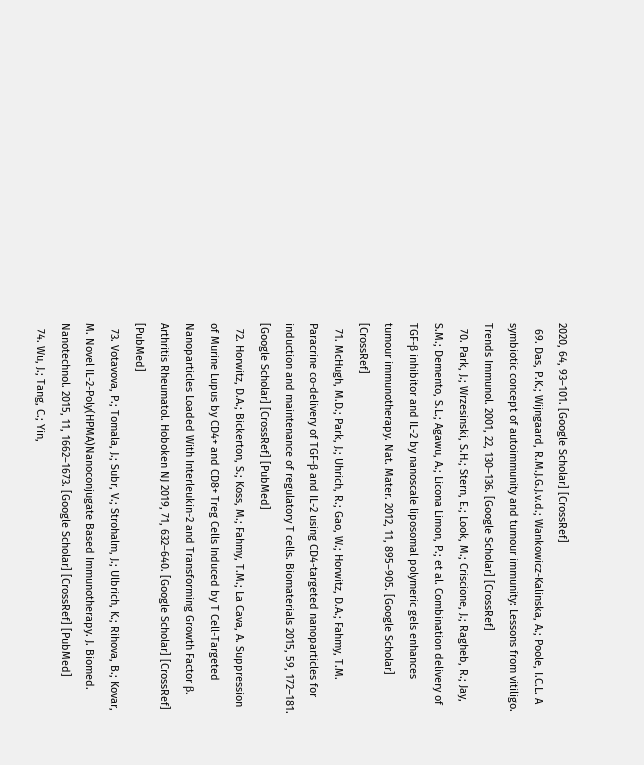2020, 64, 93–101. [Google Scholar] [CrossRef]
  69. Das, P.K.; Wijngaard, R.M.J.G.J.v.d.; Wankowicz-Kalinska, A.; Poole, I.C.L. A symbiotic concept of autoimmunity and tumour immunity: Lessons from vitiligo. Trends Immunol. 2001, 22, 130–136. [Google Scholar] [CrossRef]
  70. Park, J.; Wrzesinski, S.H.; Stern, E.; Look, M.; Criscione, J.; Ragheb, R.; Jay, S.M.; Demento, S.L.; Agawu, A.; Licona Limon, P.; et al. Combination delivery of TGF-β inhibitor and IL-2 by nanoscale liposomal polymeric gels enhances tumour immunotherapy. Nat. Mater. 2012, 11, 895–905. [Google Scholar] [CrossRef]
  71. McHugh, M.D.; Park, J.; Uhrich, R.; Gao, W.; Horwitz, D.A.; Fahmy, T.M. Paracrine co-delivery of TGF-β and IL-2 using CD4-targeted nanoparticles for induction and maintenance of regulatory T cells. Biomaterials 2015, 59, 172–181. [Google Scholar] [CrossRef] [PubMed]
  72. Horwitz, D.A.; Bickerton, S.; Koss, M.; Fahmy, T.M.; La Cava, A. Suppression of Murine Lupus by CD4+ and CD8+ Treg Cells Induced by T Cell-Targeted Nanoparticles Loaded With Interleukin-2 and Transforming Growth Factor β. Arthritis Rheumatol. Hoboken NJ 2019, 71, 632–640. [Google Scholar] [CrossRef] [PubMed]
  73. Votavova, P.; Tomala, J.; Subr, V.; Strohalm, J.; Ulbrich, K.; Rihova, B.; Kovar, M. Novel IL-2-Poly(HPMA)Nanoconjugate Based Immunotherapy. J. Biomed. Nanotechnol. 2015, 11, 1662–1673. [Google Scholar] [CrossRef] [PubMed]
  74. Wu, J.; Tang, C.; Yin,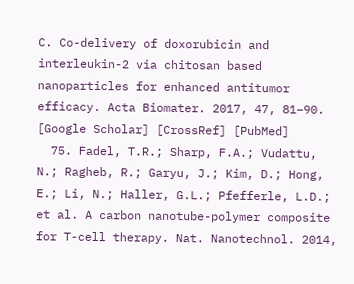C. Co-delivery of doxorubicin and interleukin-2 via chitosan based nanoparticles for enhanced antitumor efficacy. Acta Biomater. 2017, 47, 81–90. [Google Scholar] [CrossRef] [PubMed]
  75. Fadel, T.R.; Sharp, F.A.; Vudattu, N.; Ragheb, R.; Garyu, J.; Kim, D.; Hong, E.; Li, N.; Haller, G.L.; Pfefferle, L.D.; et al. A carbon nanotube-polymer composite for T-cell therapy. Nat. Nanotechnol. 2014,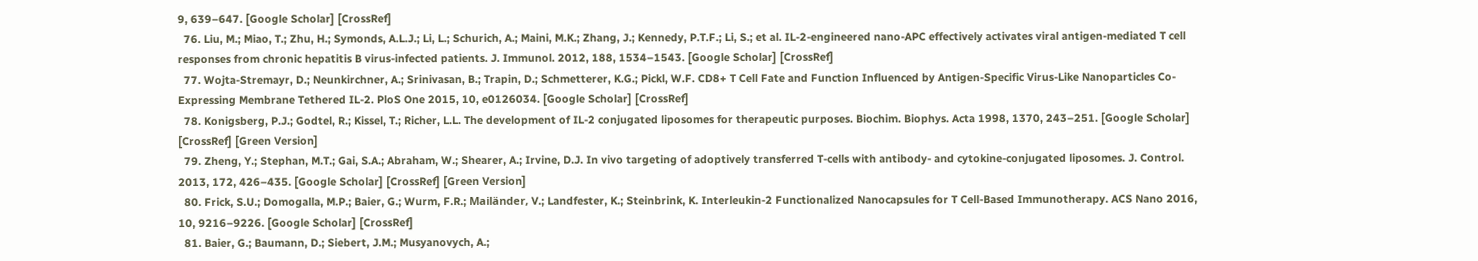9, 639–647. [Google Scholar] [CrossRef]
  76. Liu, M.; Miao, T.; Zhu, H.; Symonds, A.L.J.; Li, L.; Schurich, A.; Maini, M.K.; Zhang, J.; Kennedy, P.T.F.; Li, S.; et al. IL-2-engineered nano-APC effectively activates viral antigen-mediated T cell responses from chronic hepatitis B virus-infected patients. J. Immunol. 2012, 188, 1534–1543. [Google Scholar] [CrossRef]
  77. Wojta-Stremayr, D.; Neunkirchner, A.; Srinivasan, B.; Trapin, D.; Schmetterer, K.G.; Pickl, W.F. CD8+ T Cell Fate and Function Influenced by Antigen-Specific Virus-Like Nanoparticles Co-Expressing Membrane Tethered IL-2. PloS One 2015, 10, e0126034. [Google Scholar] [CrossRef]
  78. Konigsberg, P.J.; Godtel, R.; Kissel, T.; Richer, L.L. The development of IL-2 conjugated liposomes for therapeutic purposes. Biochim. Biophys. Acta 1998, 1370, 243–251. [Google Scholar] [CrossRef] [Green Version]
  79. Zheng, Y.; Stephan, M.T.; Gai, S.A.; Abraham, W.; Shearer, A.; Irvine, D.J. In vivo targeting of adoptively transferred T-cells with antibody- and cytokine-conjugated liposomes. J. Control. 2013, 172, 426–435. [Google Scholar] [CrossRef] [Green Version]
  80. Frick, S.U.; Domogalla, M.P.; Baier, G.; Wurm, F.R.; Mailänder, V.; Landfester, K.; Steinbrink, K. Interleukin-2 Functionalized Nanocapsules for T Cell-Based Immunotherapy. ACS Nano 2016, 10, 9216–9226. [Google Scholar] [CrossRef]
  81. Baier, G.; Baumann, D.; Siebert, J.M.; Musyanovych, A.;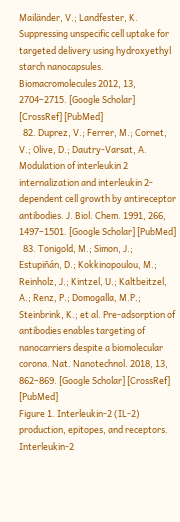Mailänder, V.; Landfester, K. Suppressing unspecific cell uptake for targeted delivery using hydroxyethyl starch nanocapsules. Biomacromolecules 2012, 13, 2704–2715. [Google Scholar] [CrossRef] [PubMed]
  82. Duprez, V.; Ferrer, M.; Cornet, V.; Olive, D.; Dautry-Varsat, A. Modulation of interleukin 2 internalization and interleukin 2-dependent cell growth by antireceptor antibodies. J. Biol. Chem. 1991, 266, 1497–1501. [Google Scholar] [PubMed]
  83. Tonigold, M.; Simon, J.; Estupiñán, D.; Kokkinopoulou, M.; Reinholz, J.; Kintzel, U.; Kaltbeitzel, A.; Renz, P.; Domogalla, M.P.; Steinbrink, K.; et al. Pre-adsorption of antibodies enables targeting of nanocarriers despite a biomolecular corona. Nat. Nanotechnol. 2018, 13, 862–869. [Google Scholar] [CrossRef] [PubMed]
Figure 1. Interleukin-2 (IL-2) production, epitopes, and receptors. Interleukin-2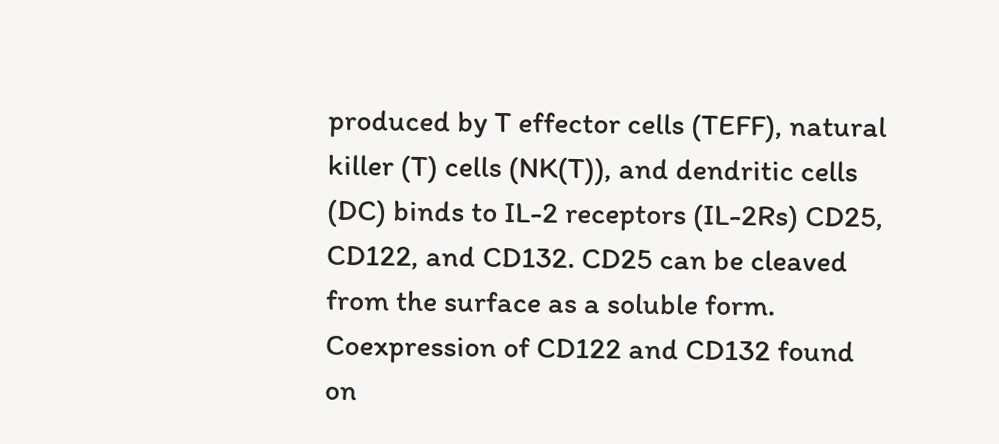produced by T effector cells (TEFF), natural killer (T) cells (NK(T)), and dendritic cells (DC) binds to IL-2 receptors (IL-2Rs) CD25, CD122, and CD132. CD25 can be cleaved from the surface as a soluble form. Coexpression of CD122 and CD132 found on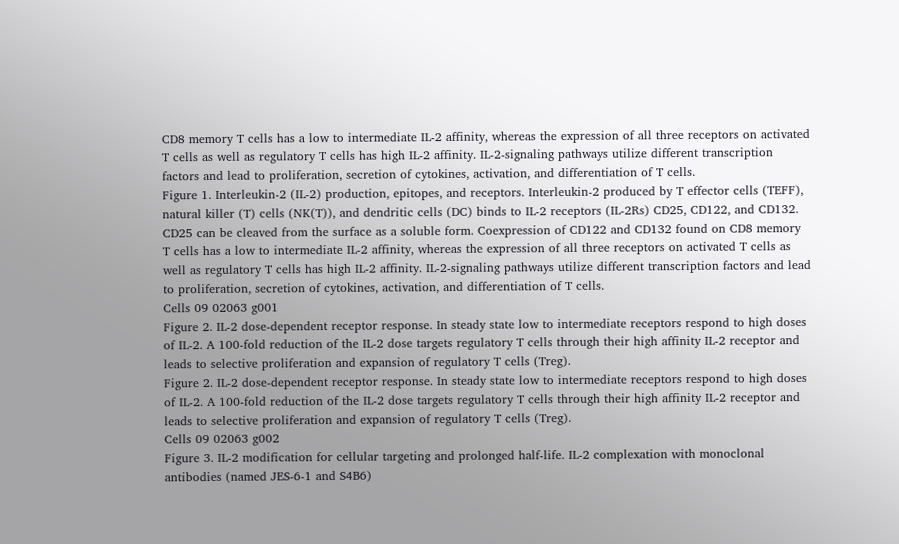CD8 memory T cells has a low to intermediate IL-2 affinity, whereas the expression of all three receptors on activated T cells as well as regulatory T cells has high IL-2 affinity. IL-2-signaling pathways utilize different transcription factors and lead to proliferation, secretion of cytokines, activation, and differentiation of T cells.
Figure 1. Interleukin-2 (IL-2) production, epitopes, and receptors. Interleukin-2 produced by T effector cells (TEFF), natural killer (T) cells (NK(T)), and dendritic cells (DC) binds to IL-2 receptors (IL-2Rs) CD25, CD122, and CD132. CD25 can be cleaved from the surface as a soluble form. Coexpression of CD122 and CD132 found on CD8 memory T cells has a low to intermediate IL-2 affinity, whereas the expression of all three receptors on activated T cells as well as regulatory T cells has high IL-2 affinity. IL-2-signaling pathways utilize different transcription factors and lead to proliferation, secretion of cytokines, activation, and differentiation of T cells.
Cells 09 02063 g001
Figure 2. IL-2 dose-dependent receptor response. In steady state low to intermediate receptors respond to high doses of IL-2. A 100-fold reduction of the IL-2 dose targets regulatory T cells through their high affinity IL-2 receptor and leads to selective proliferation and expansion of regulatory T cells (Treg).
Figure 2. IL-2 dose-dependent receptor response. In steady state low to intermediate receptors respond to high doses of IL-2. A 100-fold reduction of the IL-2 dose targets regulatory T cells through their high affinity IL-2 receptor and leads to selective proliferation and expansion of regulatory T cells (Treg).
Cells 09 02063 g002
Figure 3. IL-2 modification for cellular targeting and prolonged half-life. IL-2 complexation with monoclonal antibodies (named JES-6-1 and S4B6)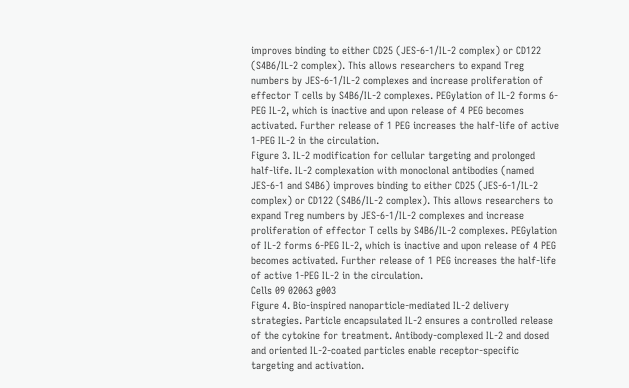improves binding to either CD25 (JES-6-1/IL-2 complex) or CD122 (S4B6/IL-2 complex). This allows researchers to expand Treg numbers by JES-6-1/IL-2 complexes and increase proliferation of effector T cells by S4B6/IL-2 complexes. PEGylation of IL-2 forms 6-PEG IL-2, which is inactive and upon release of 4 PEG becomes activated. Further release of 1 PEG increases the half-life of active 1-PEG IL-2 in the circulation.
Figure 3. IL-2 modification for cellular targeting and prolonged half-life. IL-2 complexation with monoclonal antibodies (named JES-6-1 and S4B6) improves binding to either CD25 (JES-6-1/IL-2 complex) or CD122 (S4B6/IL-2 complex). This allows researchers to expand Treg numbers by JES-6-1/IL-2 complexes and increase proliferation of effector T cells by S4B6/IL-2 complexes. PEGylation of IL-2 forms 6-PEG IL-2, which is inactive and upon release of 4 PEG becomes activated. Further release of 1 PEG increases the half-life of active 1-PEG IL-2 in the circulation.
Cells 09 02063 g003
Figure 4. Bio-inspired nanoparticle-mediated IL-2 delivery strategies. Particle encapsulated IL-2 ensures a controlled release of the cytokine for treatment. Antibody-complexed IL-2 and dosed and oriented IL-2-coated particles enable receptor-specific targeting and activation.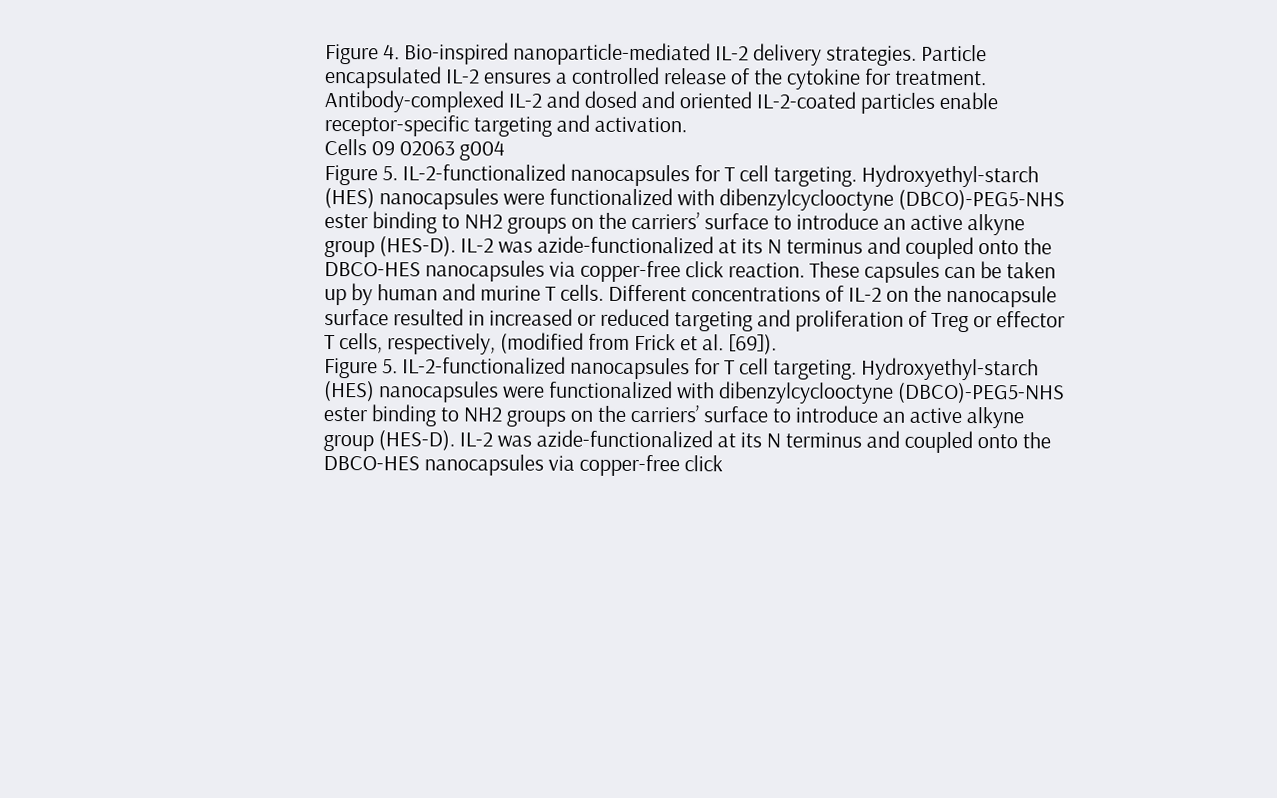Figure 4. Bio-inspired nanoparticle-mediated IL-2 delivery strategies. Particle encapsulated IL-2 ensures a controlled release of the cytokine for treatment. Antibody-complexed IL-2 and dosed and oriented IL-2-coated particles enable receptor-specific targeting and activation.
Cells 09 02063 g004
Figure 5. IL-2-functionalized nanocapsules for T cell targeting. Hydroxyethyl-starch (HES) nanocapsules were functionalized with dibenzylcyclooctyne (DBCO)-PEG5-NHS ester binding to NH2 groups on the carriers’ surface to introduce an active alkyne group (HES-D). IL-2 was azide-functionalized at its N terminus and coupled onto the DBCO-HES nanocapsules via copper-free click reaction. These capsules can be taken up by human and murine T cells. Different concentrations of IL-2 on the nanocapsule surface resulted in increased or reduced targeting and proliferation of Treg or effector T cells, respectively, (modified from Frick et al. [69]).
Figure 5. IL-2-functionalized nanocapsules for T cell targeting. Hydroxyethyl-starch (HES) nanocapsules were functionalized with dibenzylcyclooctyne (DBCO)-PEG5-NHS ester binding to NH2 groups on the carriers’ surface to introduce an active alkyne group (HES-D). IL-2 was azide-functionalized at its N terminus and coupled onto the DBCO-HES nanocapsules via copper-free click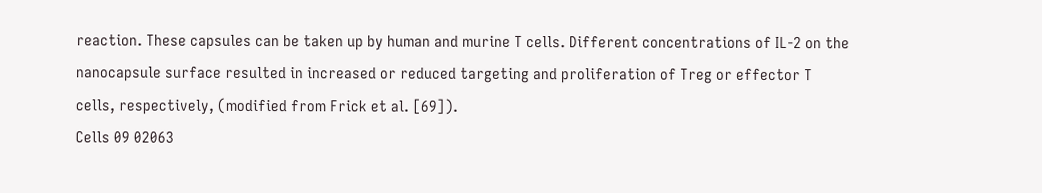reaction. These capsules can be taken up by human and murine T cells. Different concentrations of IL-2 on the nanocapsule surface resulted in increased or reduced targeting and proliferation of Treg or effector T cells, respectively, (modified from Frick et al. [69]).
Cells 09 02063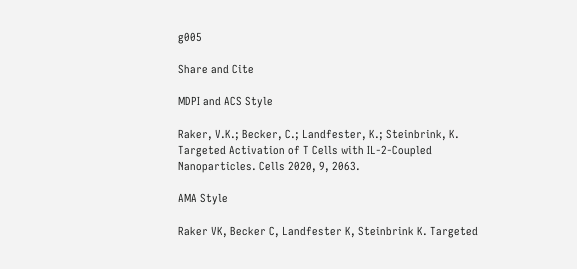g005

Share and Cite

MDPI and ACS Style

Raker, V.K.; Becker, C.; Landfester, K.; Steinbrink, K. Targeted Activation of T Cells with IL-2-Coupled Nanoparticles. Cells 2020, 9, 2063.

AMA Style

Raker VK, Becker C, Landfester K, Steinbrink K. Targeted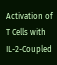Activation of T Cells with IL-2-Coupled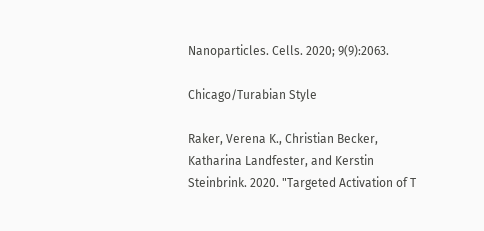Nanoparticles. Cells. 2020; 9(9):2063.

Chicago/Turabian Style

Raker, Verena K., Christian Becker, Katharina Landfester, and Kerstin Steinbrink. 2020. "Targeted Activation of T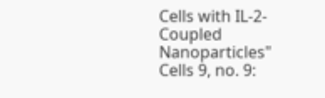Cells with IL-2-Coupled Nanoparticles" Cells 9, no. 9: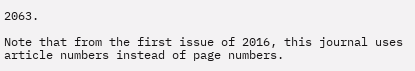2063.

Note that from the first issue of 2016, this journal uses article numbers instead of page numbers.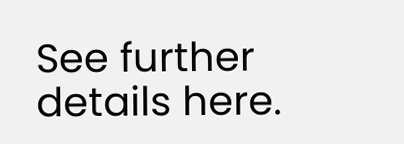See further details here.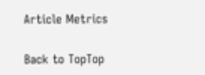Article Metrics

Back to TopTop